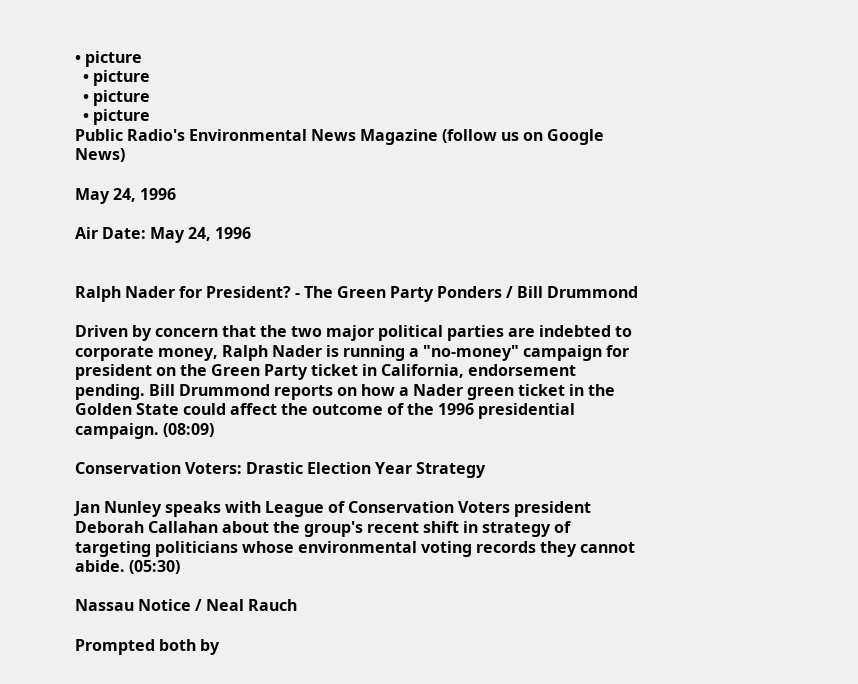• picture
  • picture
  • picture
  • picture
Public Radio's Environmental News Magazine (follow us on Google News)

May 24, 1996

Air Date: May 24, 1996


Ralph Nader for President? - The Green Party Ponders / Bill Drummond

Driven by concern that the two major political parties are indebted to corporate money, Ralph Nader is running a "no-money" campaign for president on the Green Party ticket in California, endorsement pending. Bill Drummond reports on how a Nader green ticket in the Golden State could affect the outcome of the 1996 presidential campaign. (08:09)

Conservation Voters: Drastic Election Year Strategy

Jan Nunley speaks with League of Conservation Voters president Deborah Callahan about the group's recent shift in strategy of targeting politicians whose environmental voting records they cannot abide. (05:30)

Nassau Notice / Neal Rauch

Prompted both by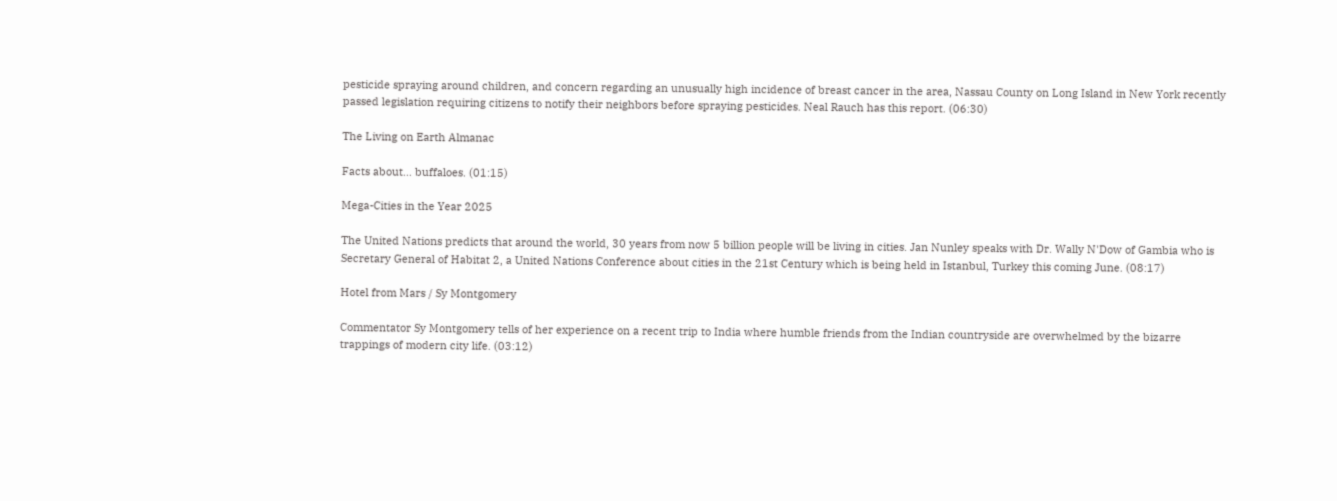pesticide spraying around children, and concern regarding an unusually high incidence of breast cancer in the area, Nassau County on Long Island in New York recently passed legislation requiring citizens to notify their neighbors before spraying pesticides. Neal Rauch has this report. (06:30)

The Living on Earth Almanac

Facts about... buffaloes. (01:15)

Mega-Cities in the Year 2025

The United Nations predicts that around the world, 30 years from now 5 billion people will be living in cities. Jan Nunley speaks with Dr. Wally N'Dow of Gambia who is Secretary General of Habitat 2, a United Nations Conference about cities in the 21st Century which is being held in Istanbul, Turkey this coming June. (08:17)

Hotel from Mars / Sy Montgomery

Commentator Sy Montgomery tells of her experience on a recent trip to India where humble friends from the Indian countryside are overwhelmed by the bizarre trappings of modern city life. (03:12)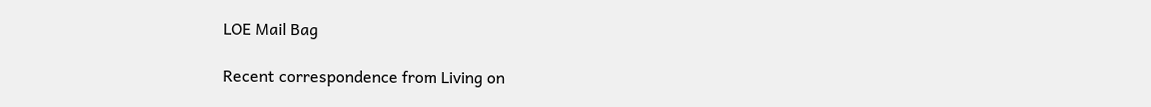LOE Mail Bag

Recent correspondence from Living on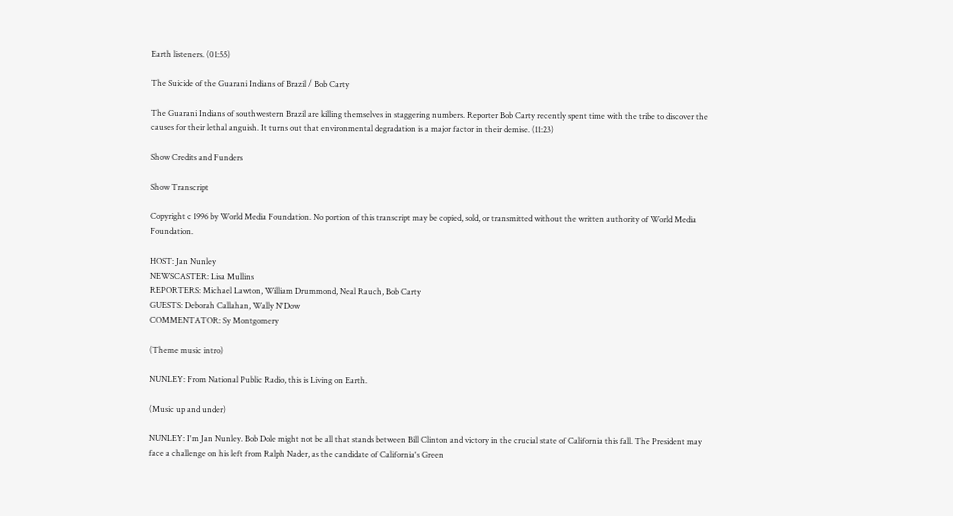Earth listeners. (01:55)

The Suicide of the Guarani Indians of Brazil / Bob Carty

The Guarani Indians of southwestern Brazil are killing themselves in staggering numbers. Reporter Bob Carty recently spent time with the tribe to discover the causes for their lethal anguish. It turns out that environmental degradation is a major factor in their demise. (11:23)

Show Credits and Funders

Show Transcript

Copyright c 1996 by World Media Foundation. No portion of this transcript may be copied, sold, or transmitted without the written authority of World Media Foundation.

HOST: Jan Nunley
NEWSCASTER: Lisa Mullins
REPORTERS: Michael Lawton, William Drummond, Neal Rauch, Bob Carty
GUESTS: Deborah Callahan, Wally N'Dow
COMMENTATOR: Sy Montgomery

(Theme music intro)

NUNLEY: From National Public Radio, this is Living on Earth.

(Music up and under)

NUNLEY: I'm Jan Nunley. Bob Dole might not be all that stands between Bill Clinton and victory in the crucial state of California this fall. The President may face a challenge on his left from Ralph Nader, as the candidate of California's Green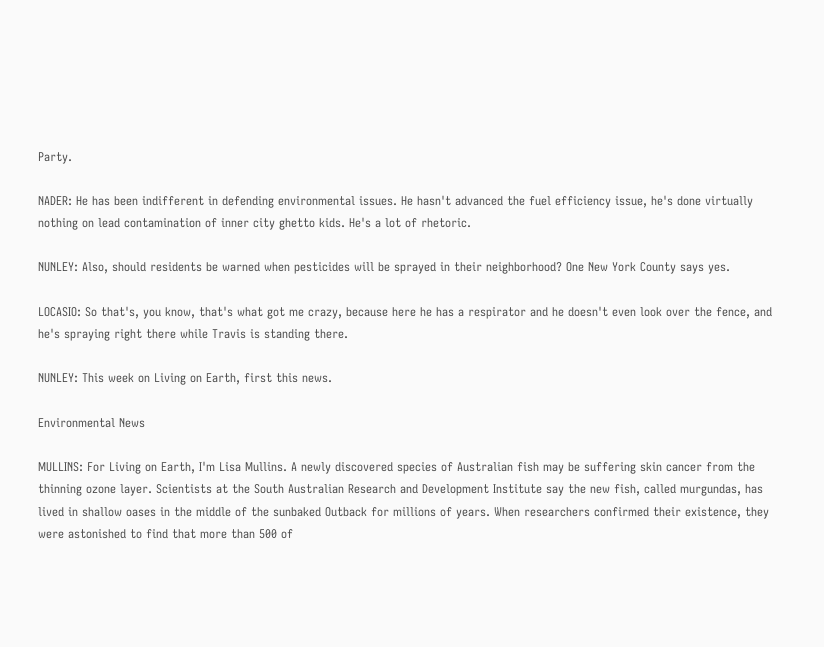Party.

NADER: He has been indifferent in defending environmental issues. He hasn't advanced the fuel efficiency issue, he's done virtually nothing on lead contamination of inner city ghetto kids. He's a lot of rhetoric.

NUNLEY: Also, should residents be warned when pesticides will be sprayed in their neighborhood? One New York County says yes.

LOCASIO: So that's, you know, that's what got me crazy, because here he has a respirator and he doesn't even look over the fence, and he's spraying right there while Travis is standing there.

NUNLEY: This week on Living on Earth, first this news.

Environmental News

MULLINS: For Living on Earth, I'm Lisa Mullins. A newly discovered species of Australian fish may be suffering skin cancer from the thinning ozone layer. Scientists at the South Australian Research and Development Institute say the new fish, called murgundas, has lived in shallow oases in the middle of the sunbaked Outback for millions of years. When researchers confirmed their existence, they were astonished to find that more than 500 of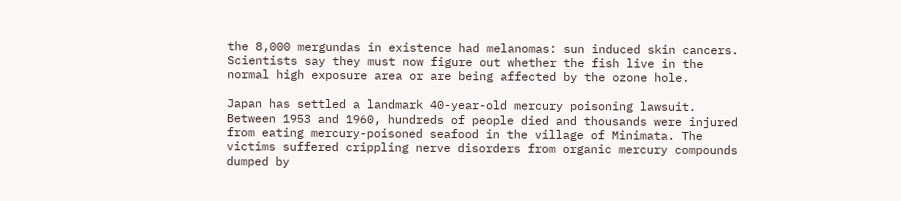the 8,000 mergundas in existence had melanomas: sun induced skin cancers. Scientists say they must now figure out whether the fish live in the normal high exposure area or are being affected by the ozone hole.

Japan has settled a landmark 40-year-old mercury poisoning lawsuit. Between 1953 and 1960, hundreds of people died and thousands were injured from eating mercury-poisoned seafood in the village of Minimata. The victims suffered crippling nerve disorders from organic mercury compounds dumped by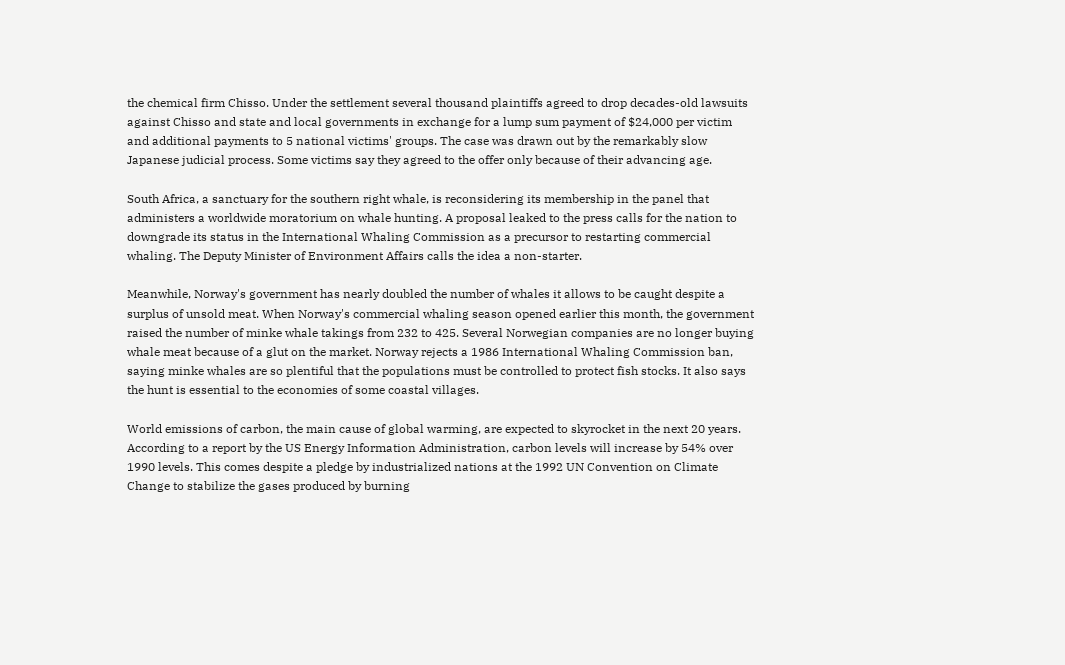the chemical firm Chisso. Under the settlement several thousand plaintiffs agreed to drop decades-old lawsuits against Chisso and state and local governments in exchange for a lump sum payment of $24,000 per victim and additional payments to 5 national victims' groups. The case was drawn out by the remarkably slow Japanese judicial process. Some victims say they agreed to the offer only because of their advancing age.

South Africa, a sanctuary for the southern right whale, is reconsidering its membership in the panel that administers a worldwide moratorium on whale hunting. A proposal leaked to the press calls for the nation to downgrade its status in the International Whaling Commission as a precursor to restarting commercial whaling. The Deputy Minister of Environment Affairs calls the idea a non-starter.

Meanwhile, Norway's government has nearly doubled the number of whales it allows to be caught despite a surplus of unsold meat. When Norway's commercial whaling season opened earlier this month, the government raised the number of minke whale takings from 232 to 425. Several Norwegian companies are no longer buying whale meat because of a glut on the market. Norway rejects a 1986 International Whaling Commission ban, saying minke whales are so plentiful that the populations must be controlled to protect fish stocks. It also says the hunt is essential to the economies of some coastal villages.

World emissions of carbon, the main cause of global warming, are expected to skyrocket in the next 20 years. According to a report by the US Energy Information Administration, carbon levels will increase by 54% over 1990 levels. This comes despite a pledge by industrialized nations at the 1992 UN Convention on Climate Change to stabilize the gases produced by burning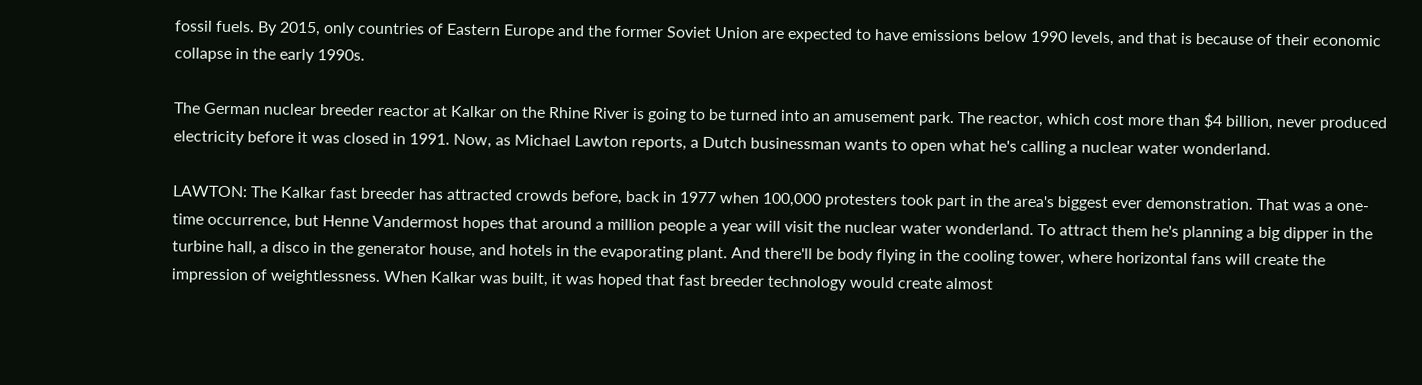fossil fuels. By 2015, only countries of Eastern Europe and the former Soviet Union are expected to have emissions below 1990 levels, and that is because of their economic collapse in the early 1990s.

The German nuclear breeder reactor at Kalkar on the Rhine River is going to be turned into an amusement park. The reactor, which cost more than $4 billion, never produced electricity before it was closed in 1991. Now, as Michael Lawton reports, a Dutch businessman wants to open what he's calling a nuclear water wonderland.

LAWTON: The Kalkar fast breeder has attracted crowds before, back in 1977 when 100,000 protesters took part in the area's biggest ever demonstration. That was a one-time occurrence, but Henne Vandermost hopes that around a million people a year will visit the nuclear water wonderland. To attract them he's planning a big dipper in the turbine hall, a disco in the generator house, and hotels in the evaporating plant. And there'll be body flying in the cooling tower, where horizontal fans will create the impression of weightlessness. When Kalkar was built, it was hoped that fast breeder technology would create almost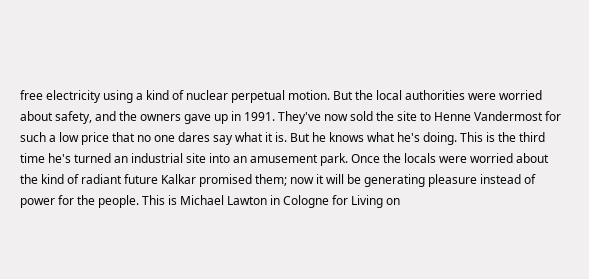free electricity using a kind of nuclear perpetual motion. But the local authorities were worried about safety, and the owners gave up in 1991. They've now sold the site to Henne Vandermost for such a low price that no one dares say what it is. But he knows what he's doing. This is the third time he's turned an industrial site into an amusement park. Once the locals were worried about the kind of radiant future Kalkar promised them; now it will be generating pleasure instead of power for the people. This is Michael Lawton in Cologne for Living on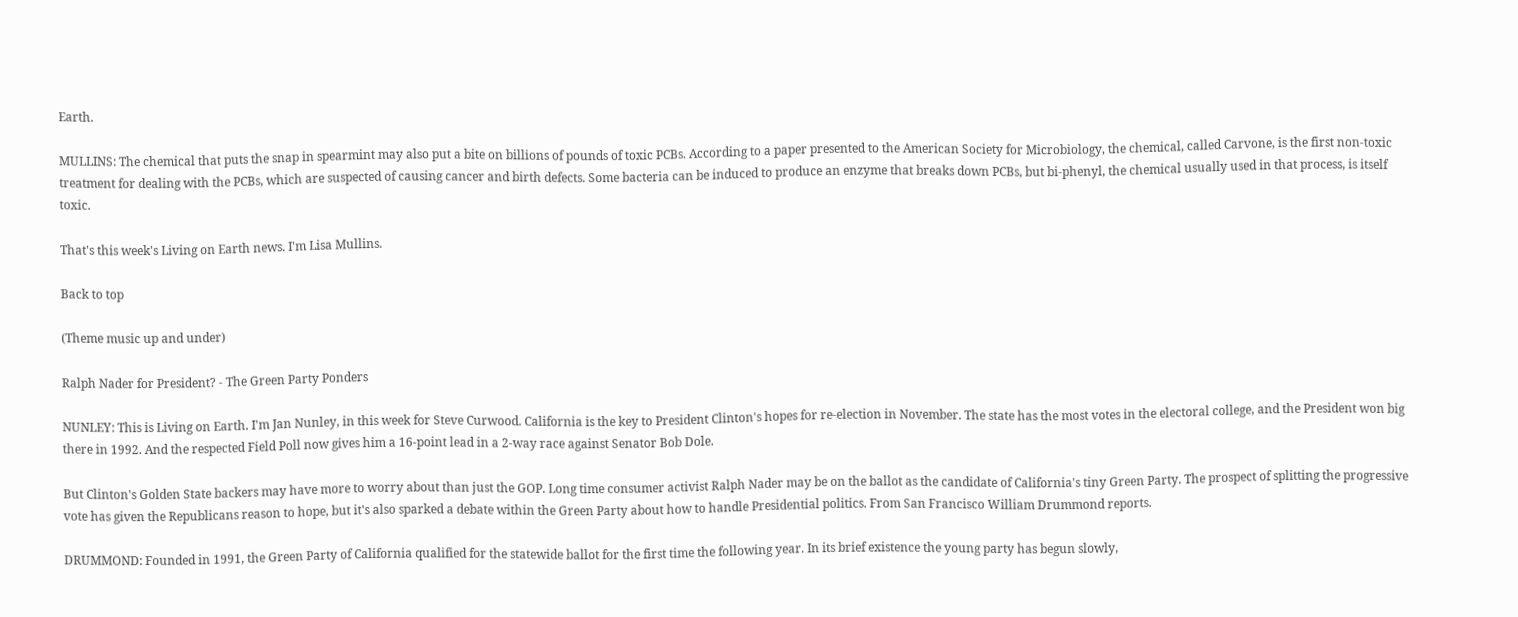Earth.

MULLINS: The chemical that puts the snap in spearmint may also put a bite on billions of pounds of toxic PCBs. According to a paper presented to the American Society for Microbiology, the chemical, called Carvone, is the first non-toxic treatment for dealing with the PCBs, which are suspected of causing cancer and birth defects. Some bacteria can be induced to produce an enzyme that breaks down PCBs, but bi-phenyl, the chemical usually used in that process, is itself toxic.

That's this week's Living on Earth news. I'm Lisa Mullins.

Back to top

(Theme music up and under)

Ralph Nader for President? - The Green Party Ponders

NUNLEY: This is Living on Earth. I'm Jan Nunley, in this week for Steve Curwood. California is the key to President Clinton's hopes for re-election in November. The state has the most votes in the electoral college, and the President won big there in 1992. And the respected Field Poll now gives him a 16-point lead in a 2-way race against Senator Bob Dole.

But Clinton's Golden State backers may have more to worry about than just the GOP. Long time consumer activist Ralph Nader may be on the ballot as the candidate of California's tiny Green Party. The prospect of splitting the progressive vote has given the Republicans reason to hope, but it's also sparked a debate within the Green Party about how to handle Presidential politics. From San Francisco William Drummond reports.

DRUMMOND: Founded in 1991, the Green Party of California qualified for the statewide ballot for the first time the following year. In its brief existence the young party has begun slowly,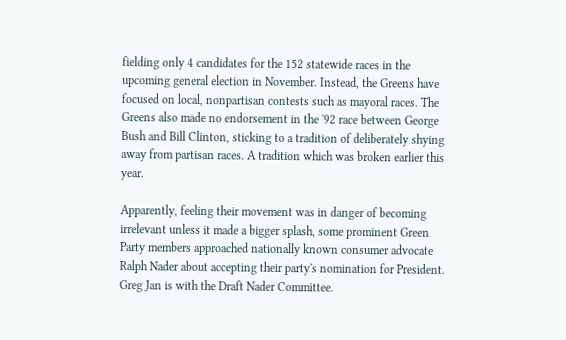fielding only 4 candidates for the 152 statewide races in the upcoming general election in November. Instead, the Greens have focused on local, nonpartisan contests such as mayoral races. The Greens also made no endorsement in the '92 race between George Bush and Bill Clinton, sticking to a tradition of deliberately shying away from partisan races. A tradition which was broken earlier this year.

Apparently, feeling their movement was in danger of becoming irrelevant unless it made a bigger splash, some prominent Green Party members approached nationally known consumer advocate Ralph Nader about accepting their party's nomination for President. Greg Jan is with the Draft Nader Committee.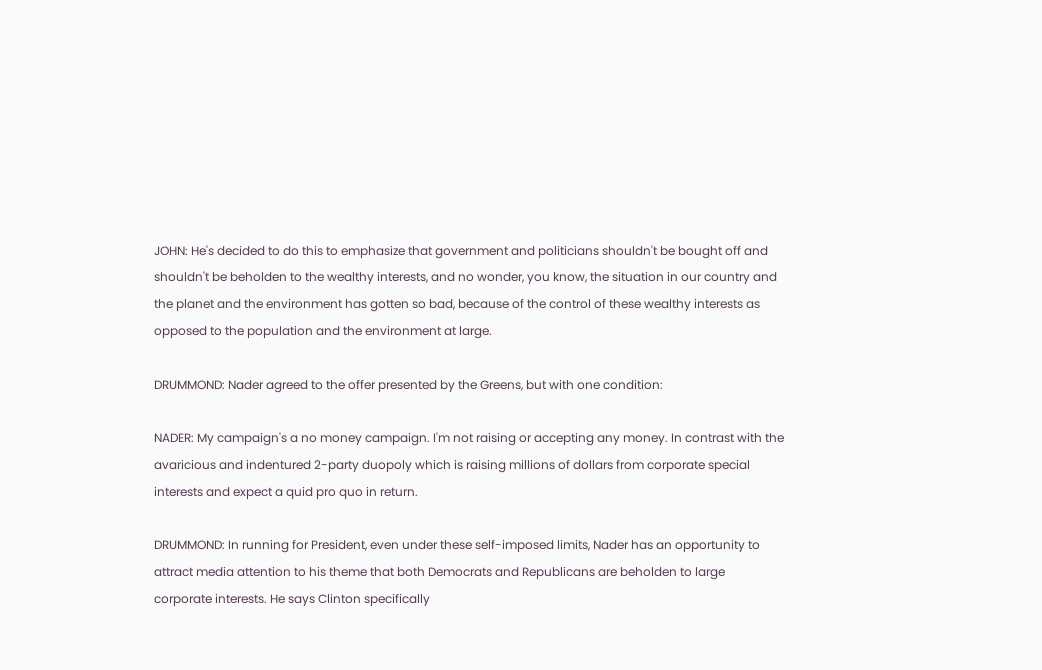JOHN: He's decided to do this to emphasize that government and politicians shouldn't be bought off and shouldn't be beholden to the wealthy interests, and no wonder, you know, the situation in our country and the planet and the environment has gotten so bad, because of the control of these wealthy interests as opposed to the population and the environment at large.

DRUMMOND: Nader agreed to the offer presented by the Greens, but with one condition:

NADER: My campaign's a no money campaign. I'm not raising or accepting any money. In contrast with the avaricious and indentured 2-party duopoly which is raising millions of dollars from corporate special interests and expect a quid pro quo in return.

DRUMMOND: In running for President, even under these self-imposed limits, Nader has an opportunity to attract media attention to his theme that both Democrats and Republicans are beholden to large corporate interests. He says Clinton specifically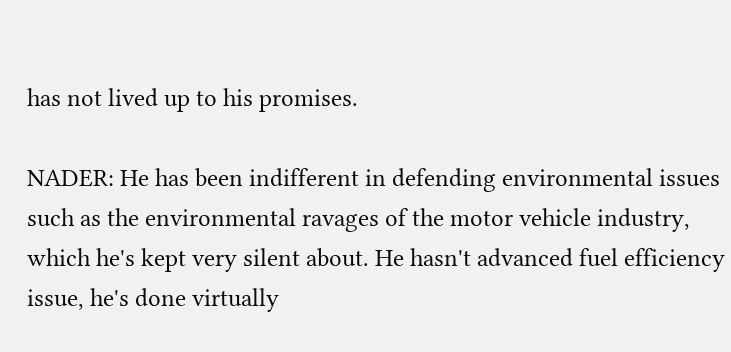has not lived up to his promises.

NADER: He has been indifferent in defending environmental issues such as the environmental ravages of the motor vehicle industry, which he's kept very silent about. He hasn't advanced fuel efficiency issue, he's done virtually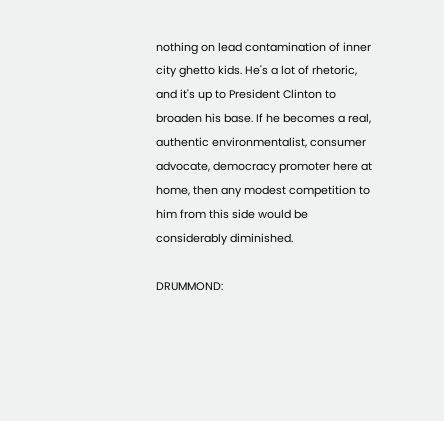nothing on lead contamination of inner city ghetto kids. He's a lot of rhetoric, and it's up to President Clinton to broaden his base. If he becomes a real, authentic environmentalist, consumer advocate, democracy promoter here at home, then any modest competition to him from this side would be considerably diminished.

DRUMMOND: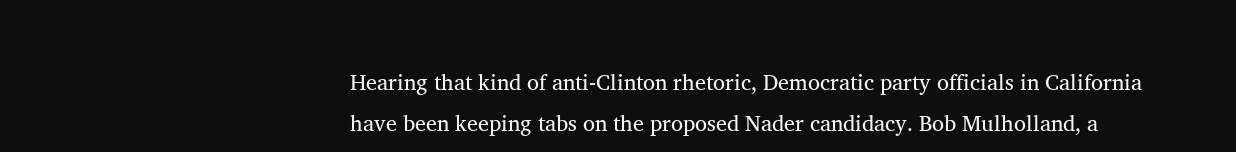Hearing that kind of anti-Clinton rhetoric, Democratic party officials in California have been keeping tabs on the proposed Nader candidacy. Bob Mulholland, a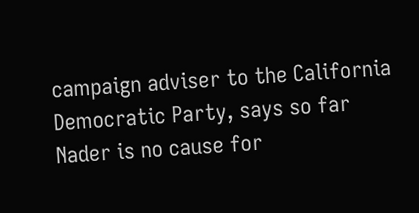campaign adviser to the California Democratic Party, says so far Nader is no cause for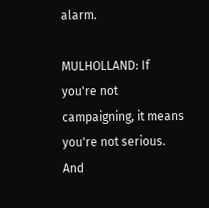alarm.

MULHOLLAND: If you're not campaigning, it means you're not serious. And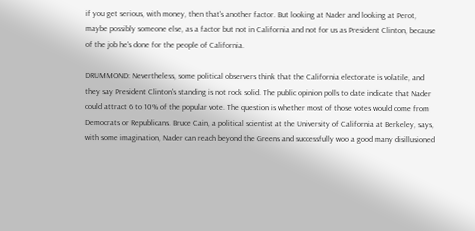if you get serious, with money, then that's another factor. But looking at Nader and looking at Perot, maybe possibly someone else, as a factor but not in California and not for us as President Clinton, because of the job he's done for the people of California.

DRUMMOND: Nevertheless, some political observers think that the California electorate is volatile, and they say President Clinton's standing is not rock solid. The public opinion polls to date indicate that Nader could attract 6 to 10% of the popular vote. The question is whether most of those votes would come from Democrats or Republicans. Bruce Cain, a political scientist at the University of California at Berkeley, says, with some imagination, Nader can reach beyond the Greens and successfully woo a good many disillusioned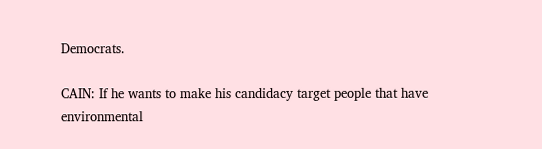Democrats.

CAIN: If he wants to make his candidacy target people that have environmental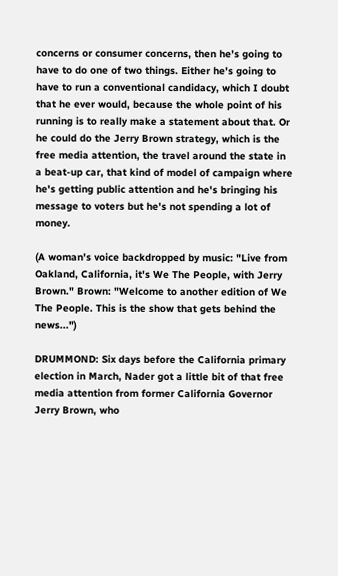concerns or consumer concerns, then he's going to have to do one of two things. Either he's going to have to run a conventional candidacy, which I doubt that he ever would, because the whole point of his running is to really make a statement about that. Or he could do the Jerry Brown strategy, which is the free media attention, the travel around the state in a beat-up car, that kind of model of campaign where he's getting public attention and he's bringing his message to voters but he's not spending a lot of money.

(A woman's voice backdropped by music: "Live from Oakland, California, it's We The People, with Jerry Brown." Brown: "Welcome to another edition of We The People. This is the show that gets behind the news...")

DRUMMOND: Six days before the California primary election in March, Nader got a little bit of that free media attention from former California Governor Jerry Brown, who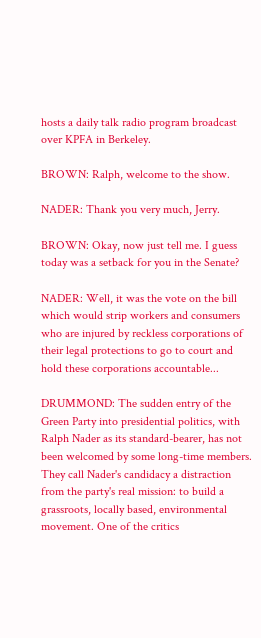hosts a daily talk radio program broadcast over KPFA in Berkeley.

BROWN: Ralph, welcome to the show.

NADER: Thank you very much, Jerry.

BROWN: Okay, now just tell me. I guess today was a setback for you in the Senate?

NADER: Well, it was the vote on the bill which would strip workers and consumers who are injured by reckless corporations of their legal protections to go to court and hold these corporations accountable...

DRUMMOND: The sudden entry of the Green Party into presidential politics, with Ralph Nader as its standard-bearer, has not been welcomed by some long-time members. They call Nader's candidacy a distraction from the party's real mission: to build a grassroots, locally based, environmental movement. One of the critics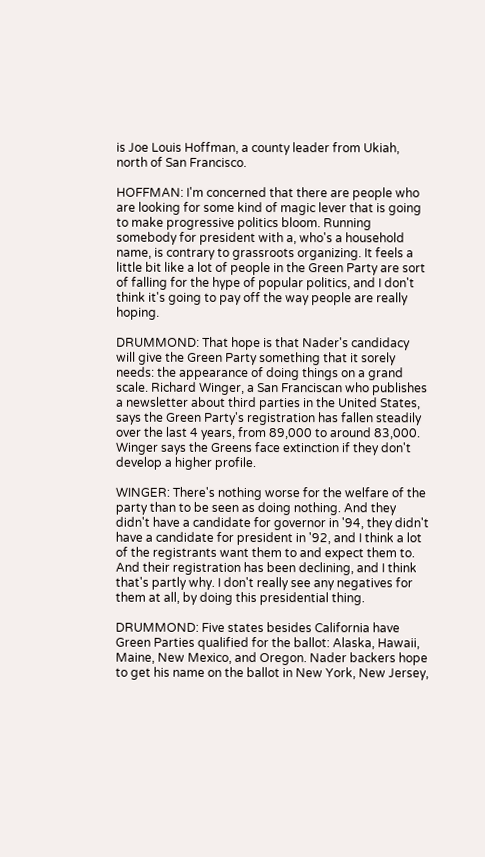is Joe Louis Hoffman, a county leader from Ukiah, north of San Francisco.

HOFFMAN: I'm concerned that there are people who are looking for some kind of magic lever that is going to make progressive politics bloom. Running somebody for president with a, who's a household name, is contrary to grassroots organizing. It feels a little bit like a lot of people in the Green Party are sort of falling for the hype of popular politics, and I don't think it's going to pay off the way people are really hoping.

DRUMMOND: That hope is that Nader's candidacy will give the Green Party something that it sorely needs: the appearance of doing things on a grand scale. Richard Winger, a San Franciscan who publishes a newsletter about third parties in the United States, says the Green Party's registration has fallen steadily over the last 4 years, from 89,000 to around 83,000. Winger says the Greens face extinction if they don't develop a higher profile.

WINGER: There's nothing worse for the welfare of the party than to be seen as doing nothing. And they didn't have a candidate for governor in '94, they didn't have a candidate for president in '92, and I think a lot of the registrants want them to and expect them to. And their registration has been declining, and I think that's partly why. I don't really see any negatives for them at all, by doing this presidential thing.

DRUMMOND: Five states besides California have Green Parties qualified for the ballot: Alaska, Hawaii, Maine, New Mexico, and Oregon. Nader backers hope to get his name on the ballot in New York, New Jersey,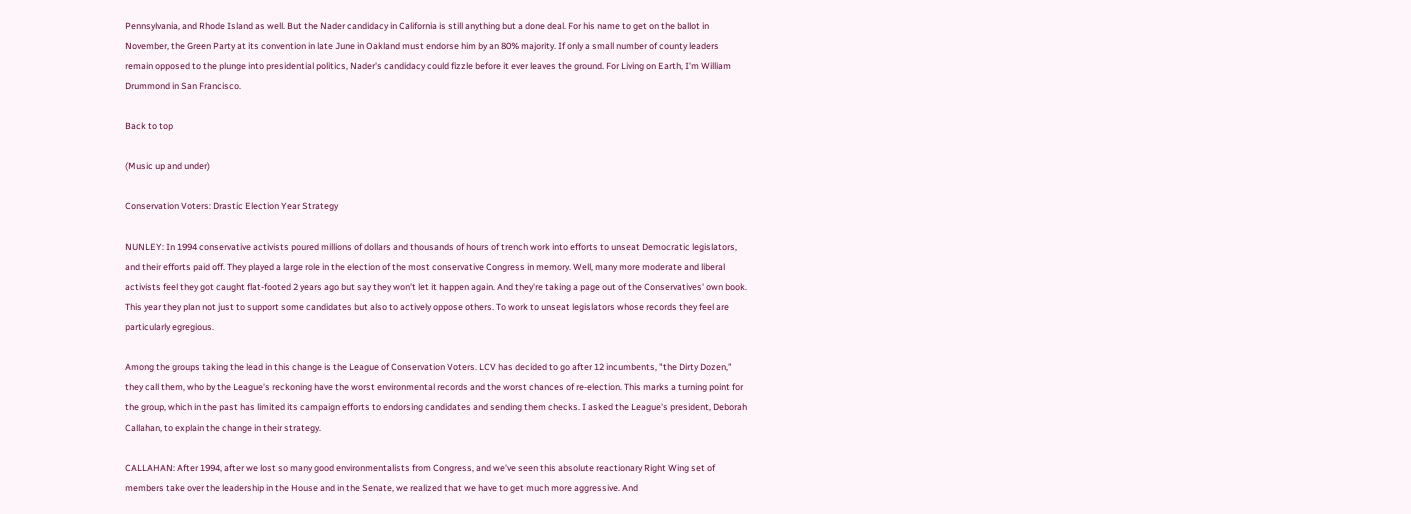Pennsylvania, and Rhode Island as well. But the Nader candidacy in California is still anything but a done deal. For his name to get on the ballot in November, the Green Party at its convention in late June in Oakland must endorse him by an 80% majority. If only a small number of county leaders remain opposed to the plunge into presidential politics, Nader's candidacy could fizzle before it ever leaves the ground. For Living on Earth, I'm William Drummond in San Francisco.

Back to top

(Music up and under)

Conservation Voters: Drastic Election Year Strategy

NUNLEY: In 1994 conservative activists poured millions of dollars and thousands of hours of trench work into efforts to unseat Democratic legislators, and their efforts paid off. They played a large role in the election of the most conservative Congress in memory. Well, many more moderate and liberal activists feel they got caught flat-footed 2 years ago but say they won't let it happen again. And they're taking a page out of the Conservatives' own book. This year they plan not just to support some candidates but also to actively oppose others. To work to unseat legislators whose records they feel are particularly egregious.

Among the groups taking the lead in this change is the League of Conservation Voters. LCV has decided to go after 12 incumbents, "the Dirty Dozen," they call them, who by the League's reckoning have the worst environmental records and the worst chances of re-election. This marks a turning point for the group, which in the past has limited its campaign efforts to endorsing candidates and sending them checks. I asked the League's president, Deborah Callahan, to explain the change in their strategy.

CALLAHAN: After 1994, after we lost so many good environmentalists from Congress, and we've seen this absolute reactionary Right Wing set of members take over the leadership in the House and in the Senate, we realized that we have to get much more aggressive. And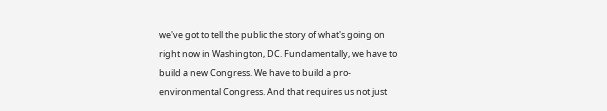we've got to tell the public the story of what's going on right now in Washington, DC. Fundamentally, we have to build a new Congress. We have to build a pro-environmental Congress. And that requires us not just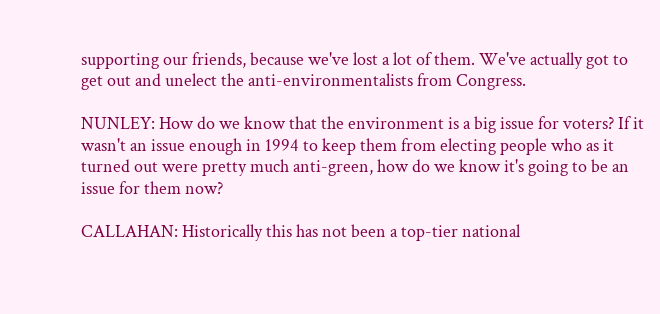supporting our friends, because we've lost a lot of them. We've actually got to get out and unelect the anti-environmentalists from Congress.

NUNLEY: How do we know that the environment is a big issue for voters? If it wasn't an issue enough in 1994 to keep them from electing people who as it turned out were pretty much anti-green, how do we know it's going to be an issue for them now?

CALLAHAN: Historically this has not been a top-tier national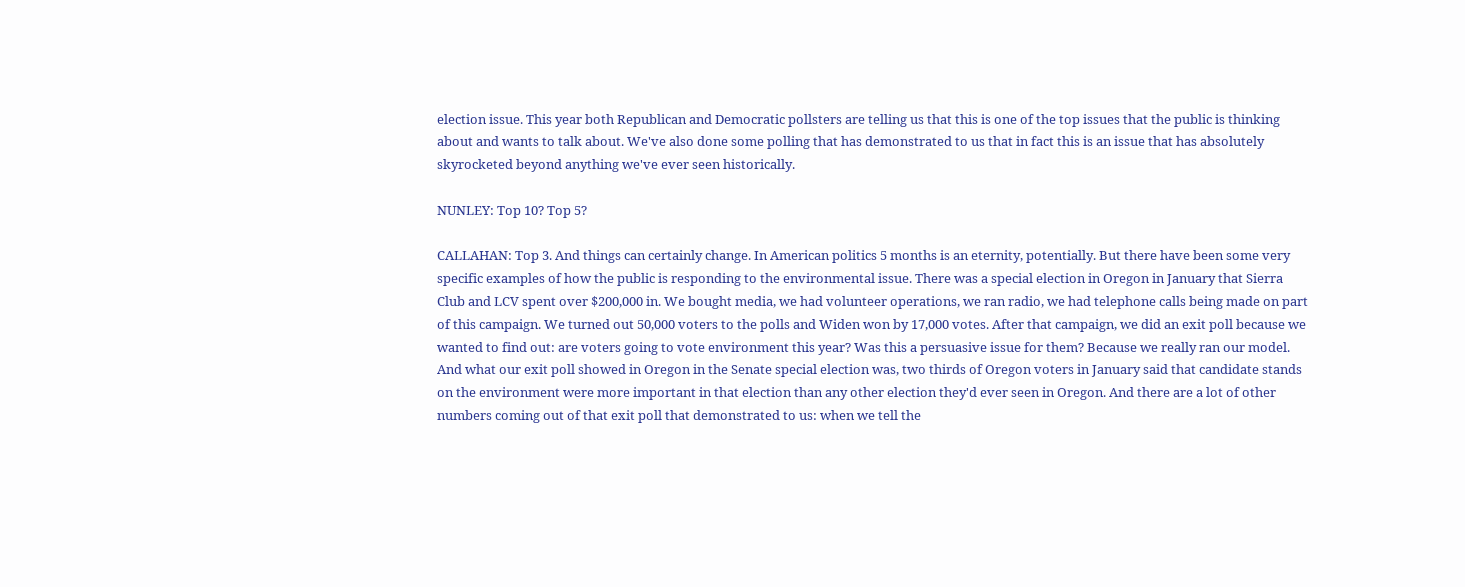election issue. This year both Republican and Democratic pollsters are telling us that this is one of the top issues that the public is thinking about and wants to talk about. We've also done some polling that has demonstrated to us that in fact this is an issue that has absolutely skyrocketed beyond anything we've ever seen historically.

NUNLEY: Top 10? Top 5?

CALLAHAN: Top 3. And things can certainly change. In American politics 5 months is an eternity, potentially. But there have been some very specific examples of how the public is responding to the environmental issue. There was a special election in Oregon in January that Sierra Club and LCV spent over $200,000 in. We bought media, we had volunteer operations, we ran radio, we had telephone calls being made on part of this campaign. We turned out 50,000 voters to the polls and Widen won by 17,000 votes. After that campaign, we did an exit poll because we wanted to find out: are voters going to vote environment this year? Was this a persuasive issue for them? Because we really ran our model. And what our exit poll showed in Oregon in the Senate special election was, two thirds of Oregon voters in January said that candidate stands on the environment were more important in that election than any other election they'd ever seen in Oregon. And there are a lot of other numbers coming out of that exit poll that demonstrated to us: when we tell the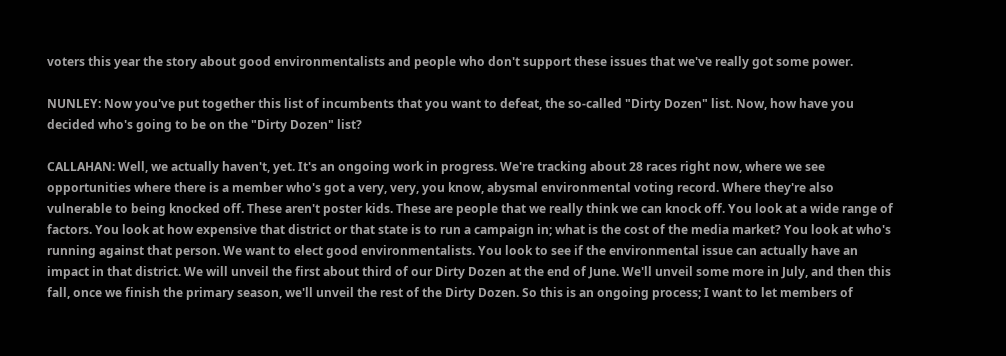voters this year the story about good environmentalists and people who don't support these issues that we've really got some power.

NUNLEY: Now you've put together this list of incumbents that you want to defeat, the so-called "Dirty Dozen" list. Now, how have you decided who's going to be on the "Dirty Dozen" list?

CALLAHAN: Well, we actually haven't, yet. It's an ongoing work in progress. We're tracking about 28 races right now, where we see opportunities where there is a member who's got a very, very, you know, abysmal environmental voting record. Where they're also vulnerable to being knocked off. These aren't poster kids. These are people that we really think we can knock off. You look at a wide range of factors. You look at how expensive that district or that state is to run a campaign in; what is the cost of the media market? You look at who's running against that person. We want to elect good environmentalists. You look to see if the environmental issue can actually have an impact in that district. We will unveil the first about third of our Dirty Dozen at the end of June. We'll unveil some more in July, and then this fall, once we finish the primary season, we'll unveil the rest of the Dirty Dozen. So this is an ongoing process; I want to let members of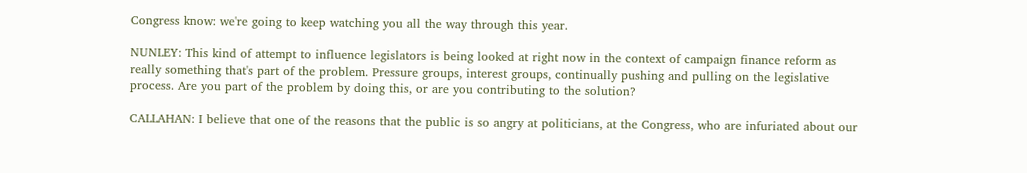Congress know: we're going to keep watching you all the way through this year.

NUNLEY: This kind of attempt to influence legislators is being looked at right now in the context of campaign finance reform as really something that's part of the problem. Pressure groups, interest groups, continually pushing and pulling on the legislative process. Are you part of the problem by doing this, or are you contributing to the solution?

CALLAHAN: I believe that one of the reasons that the public is so angry at politicians, at the Congress, who are infuriated about our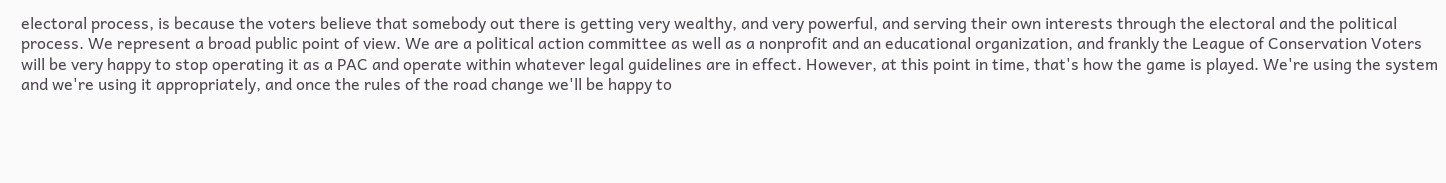electoral process, is because the voters believe that somebody out there is getting very wealthy, and very powerful, and serving their own interests through the electoral and the political process. We represent a broad public point of view. We are a political action committee as well as a nonprofit and an educational organization, and frankly the League of Conservation Voters will be very happy to stop operating it as a PAC and operate within whatever legal guidelines are in effect. However, at this point in time, that's how the game is played. We're using the system and we're using it appropriately, and once the rules of the road change we'll be happy to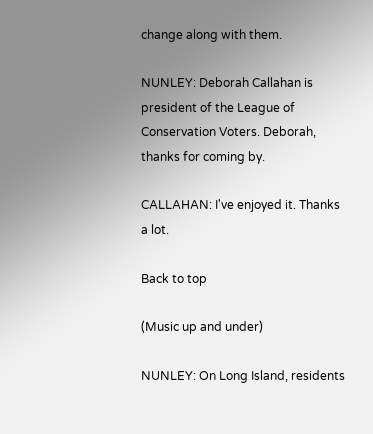change along with them.

NUNLEY: Deborah Callahan is president of the League of Conservation Voters. Deborah, thanks for coming by.

CALLAHAN: I've enjoyed it. Thanks a lot.

Back to top

(Music up and under)

NUNLEY: On Long Island, residents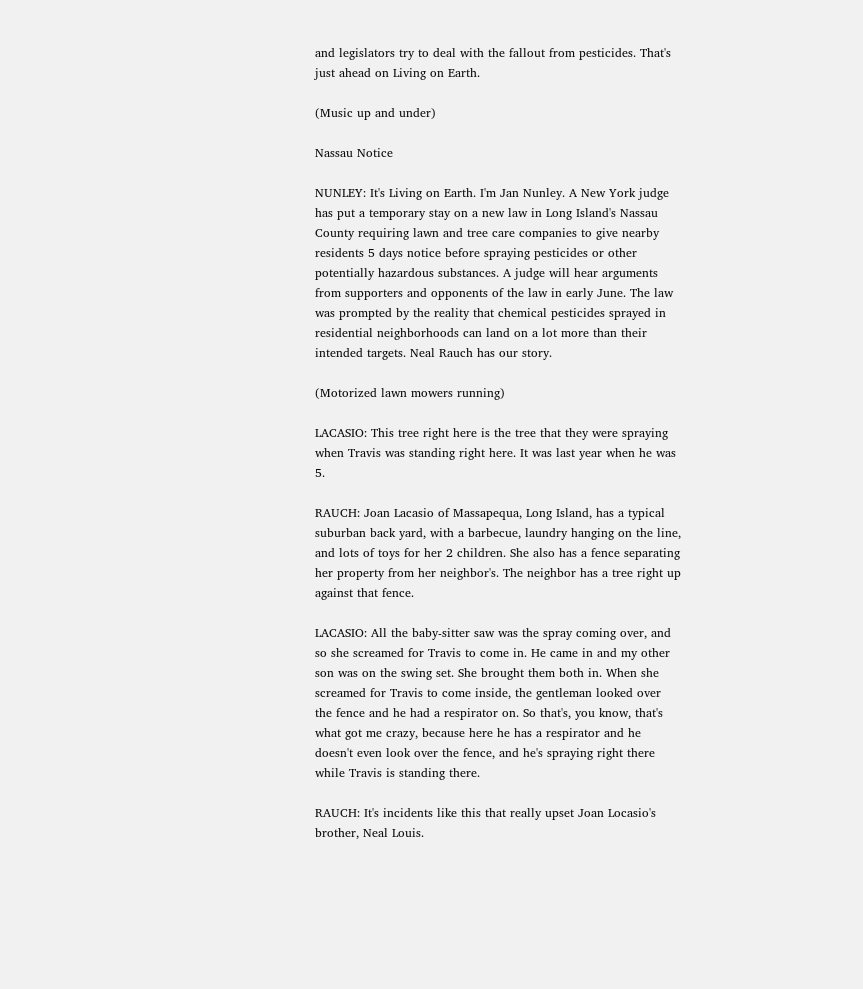and legislators try to deal with the fallout from pesticides. That's just ahead on Living on Earth.

(Music up and under)

Nassau Notice

NUNLEY: It's Living on Earth. I'm Jan Nunley. A New York judge has put a temporary stay on a new law in Long Island's Nassau County requiring lawn and tree care companies to give nearby residents 5 days notice before spraying pesticides or other potentially hazardous substances. A judge will hear arguments from supporters and opponents of the law in early June. The law was prompted by the reality that chemical pesticides sprayed in residential neighborhoods can land on a lot more than their intended targets. Neal Rauch has our story.

(Motorized lawn mowers running)

LACASIO: This tree right here is the tree that they were spraying when Travis was standing right here. It was last year when he was 5.

RAUCH: Joan Lacasio of Massapequa, Long Island, has a typical suburban back yard, with a barbecue, laundry hanging on the line, and lots of toys for her 2 children. She also has a fence separating her property from her neighbor's. The neighbor has a tree right up against that fence.

LACASIO: All the baby-sitter saw was the spray coming over, and so she screamed for Travis to come in. He came in and my other son was on the swing set. She brought them both in. When she screamed for Travis to come inside, the gentleman looked over the fence and he had a respirator on. So that's, you know, that's what got me crazy, because here he has a respirator and he doesn't even look over the fence, and he's spraying right there while Travis is standing there.

RAUCH: It's incidents like this that really upset Joan Locasio's brother, Neal Louis.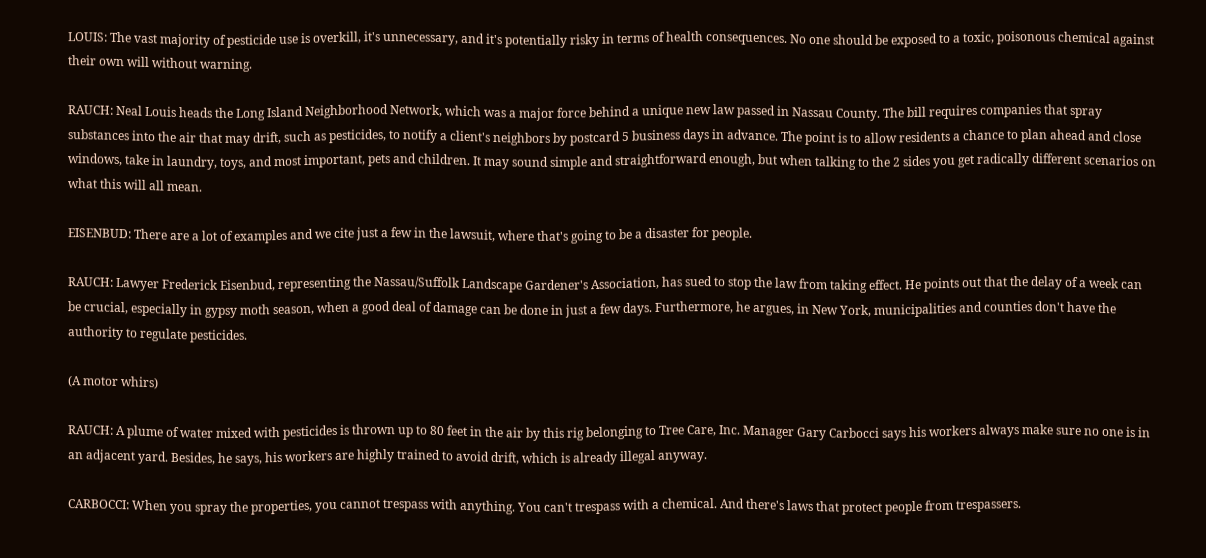LOUIS: The vast majority of pesticide use is overkill, it's unnecessary, and it's potentially risky in terms of health consequences. No one should be exposed to a toxic, poisonous chemical against their own will without warning.

RAUCH: Neal Louis heads the Long Island Neighborhood Network, which was a major force behind a unique new law passed in Nassau County. The bill requires companies that spray substances into the air that may drift, such as pesticides, to notify a client's neighbors by postcard 5 business days in advance. The point is to allow residents a chance to plan ahead and close windows, take in laundry, toys, and most important, pets and children. It may sound simple and straightforward enough, but when talking to the 2 sides you get radically different scenarios on what this will all mean.

EISENBUD: There are a lot of examples and we cite just a few in the lawsuit, where that's going to be a disaster for people.

RAUCH: Lawyer Frederick Eisenbud, representing the Nassau/Suffolk Landscape Gardener's Association, has sued to stop the law from taking effect. He points out that the delay of a week can be crucial, especially in gypsy moth season, when a good deal of damage can be done in just a few days. Furthermore, he argues, in New York, municipalities and counties don't have the authority to regulate pesticides.

(A motor whirs)

RAUCH: A plume of water mixed with pesticides is thrown up to 80 feet in the air by this rig belonging to Tree Care, Inc. Manager Gary Carbocci says his workers always make sure no one is in an adjacent yard. Besides, he says, his workers are highly trained to avoid drift, which is already illegal anyway.

CARBOCCI: When you spray the properties, you cannot trespass with anything. You can't trespass with a chemical. And there's laws that protect people from trespassers.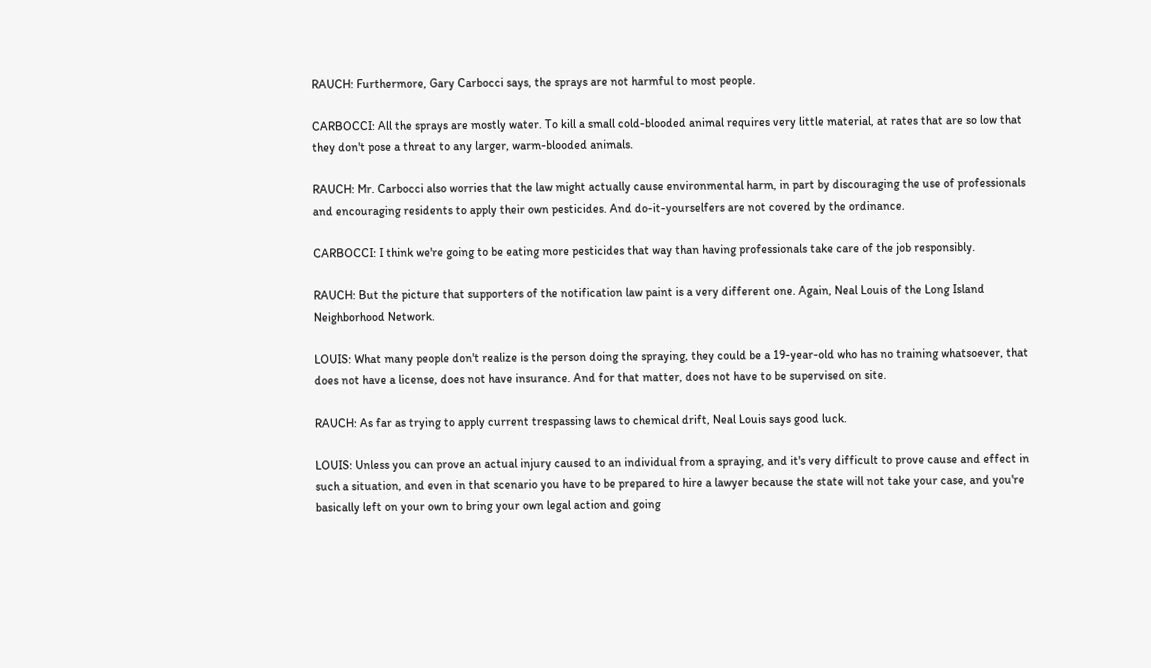RAUCH: Furthermore, Gary Carbocci says, the sprays are not harmful to most people.

CARBOCCI: All the sprays are mostly water. To kill a small cold-blooded animal requires very little material, at rates that are so low that they don't pose a threat to any larger, warm-blooded animals.

RAUCH: Mr. Carbocci also worries that the law might actually cause environmental harm, in part by discouraging the use of professionals and encouraging residents to apply their own pesticides. And do-it-yourselfers are not covered by the ordinance.

CARBOCCI: I think we're going to be eating more pesticides that way than having professionals take care of the job responsibly.

RAUCH: But the picture that supporters of the notification law paint is a very different one. Again, Neal Louis of the Long Island Neighborhood Network.

LOUIS: What many people don't realize is the person doing the spraying, they could be a 19-year-old who has no training whatsoever, that does not have a license, does not have insurance. And for that matter, does not have to be supervised on site.

RAUCH: As far as trying to apply current trespassing laws to chemical drift, Neal Louis says good luck.

LOUIS: Unless you can prove an actual injury caused to an individual from a spraying, and it's very difficult to prove cause and effect in such a situation, and even in that scenario you have to be prepared to hire a lawyer because the state will not take your case, and you're basically left on your own to bring your own legal action and going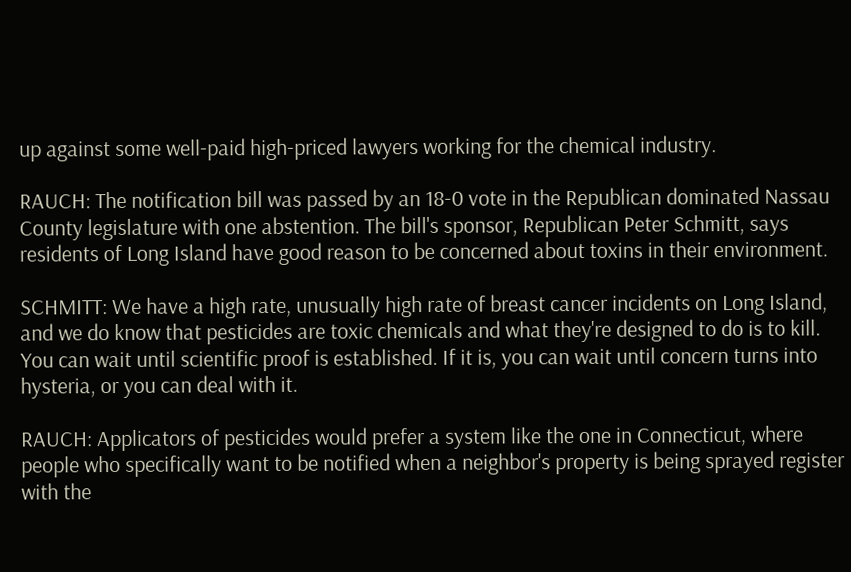up against some well-paid high-priced lawyers working for the chemical industry.

RAUCH: The notification bill was passed by an 18-0 vote in the Republican dominated Nassau County legislature with one abstention. The bill's sponsor, Republican Peter Schmitt, says residents of Long Island have good reason to be concerned about toxins in their environment.

SCHMITT: We have a high rate, unusually high rate of breast cancer incidents on Long Island, and we do know that pesticides are toxic chemicals and what they're designed to do is to kill. You can wait until scientific proof is established. If it is, you can wait until concern turns into hysteria, or you can deal with it.

RAUCH: Applicators of pesticides would prefer a system like the one in Connecticut, where people who specifically want to be notified when a neighbor's property is being sprayed register with the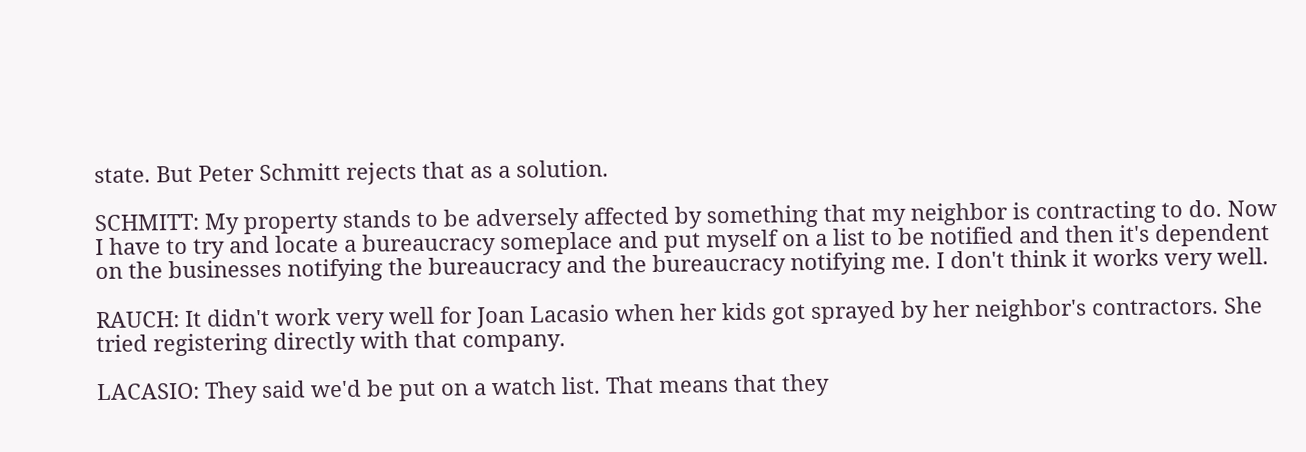state. But Peter Schmitt rejects that as a solution.

SCHMITT: My property stands to be adversely affected by something that my neighbor is contracting to do. Now I have to try and locate a bureaucracy someplace and put myself on a list to be notified and then it's dependent on the businesses notifying the bureaucracy and the bureaucracy notifying me. I don't think it works very well.

RAUCH: It didn't work very well for Joan Lacasio when her kids got sprayed by her neighbor's contractors. She tried registering directly with that company.

LACASIO: They said we'd be put on a watch list. That means that they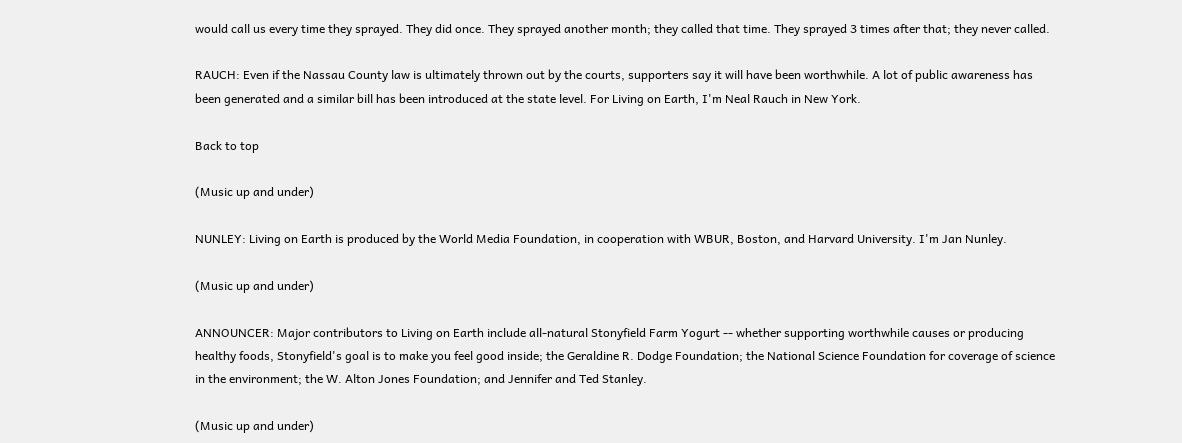would call us every time they sprayed. They did once. They sprayed another month; they called that time. They sprayed 3 times after that; they never called.

RAUCH: Even if the Nassau County law is ultimately thrown out by the courts, supporters say it will have been worthwhile. A lot of public awareness has been generated and a similar bill has been introduced at the state level. For Living on Earth, I'm Neal Rauch in New York.

Back to top

(Music up and under)

NUNLEY: Living on Earth is produced by the World Media Foundation, in cooperation with WBUR, Boston, and Harvard University. I'm Jan Nunley.

(Music up and under)

ANNOUNCER: Major contributors to Living on Earth include all-natural Stonyfield Farm Yogurt -- whether supporting worthwhile causes or producing healthy foods, Stonyfield's goal is to make you feel good inside; the Geraldine R. Dodge Foundation; the National Science Foundation for coverage of science in the environment; the W. Alton Jones Foundation; and Jennifer and Ted Stanley.

(Music up and under)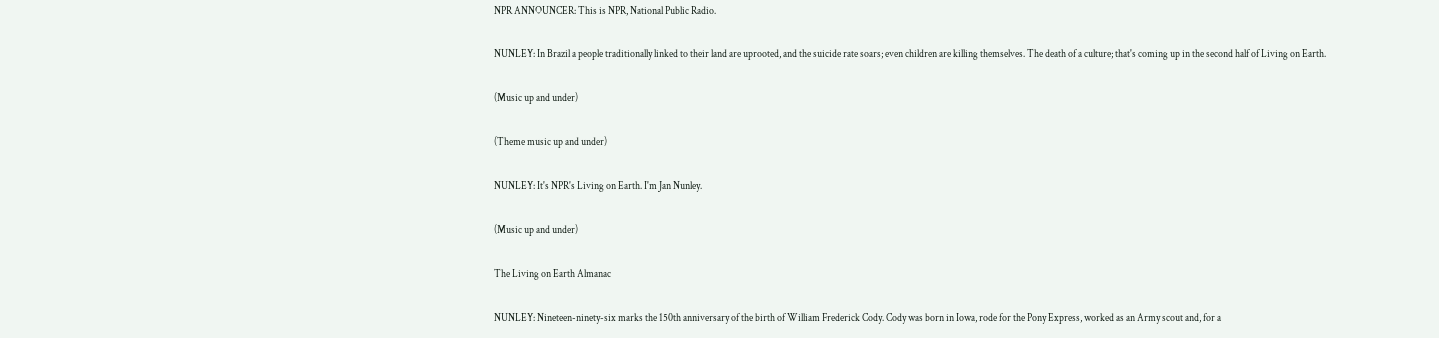NPR ANNOUNCER: This is NPR, National Public Radio.

NUNLEY: In Brazil a people traditionally linked to their land are uprooted, and the suicide rate soars; even children are killing themselves. The death of a culture; that's coming up in the second half of Living on Earth.

(Music up and under)

(Theme music up and under)

NUNLEY: It's NPR's Living on Earth. I'm Jan Nunley.

(Music up and under)

The Living on Earth Almanac

NUNLEY: Nineteen-ninety-six marks the 150th anniversary of the birth of William Frederick Cody. Cody was born in Iowa, rode for the Pony Express, worked as an Army scout and, for a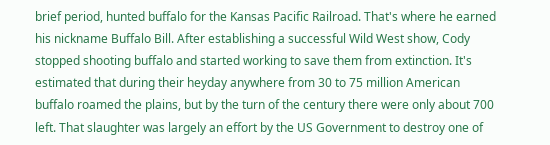brief period, hunted buffalo for the Kansas Pacific Railroad. That's where he earned his nickname Buffalo Bill. After establishing a successful Wild West show, Cody stopped shooting buffalo and started working to save them from extinction. It's estimated that during their heyday anywhere from 30 to 75 million American buffalo roamed the plains, but by the turn of the century there were only about 700 left. That slaughter was largely an effort by the US Government to destroy one of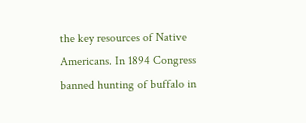the key resources of Native Americans. In 1894 Congress banned hunting of buffalo in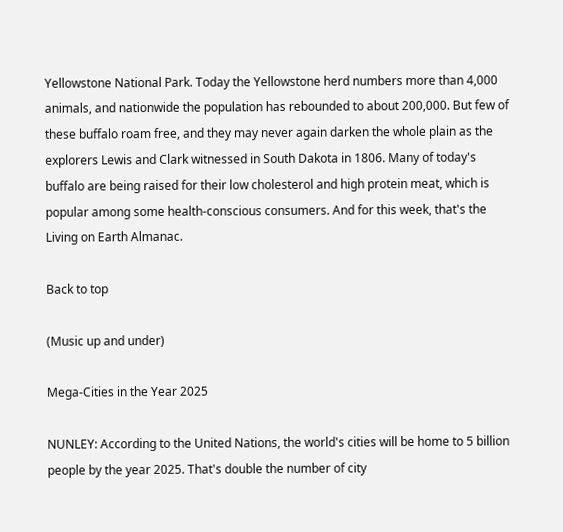Yellowstone National Park. Today the Yellowstone herd numbers more than 4,000 animals, and nationwide the population has rebounded to about 200,000. But few of these buffalo roam free, and they may never again darken the whole plain as the explorers Lewis and Clark witnessed in South Dakota in 1806. Many of today's buffalo are being raised for their low cholesterol and high protein meat, which is popular among some health-conscious consumers. And for this week, that's the Living on Earth Almanac.

Back to top

(Music up and under)

Mega-Cities in the Year 2025

NUNLEY: According to the United Nations, the world's cities will be home to 5 billion people by the year 2025. That's double the number of city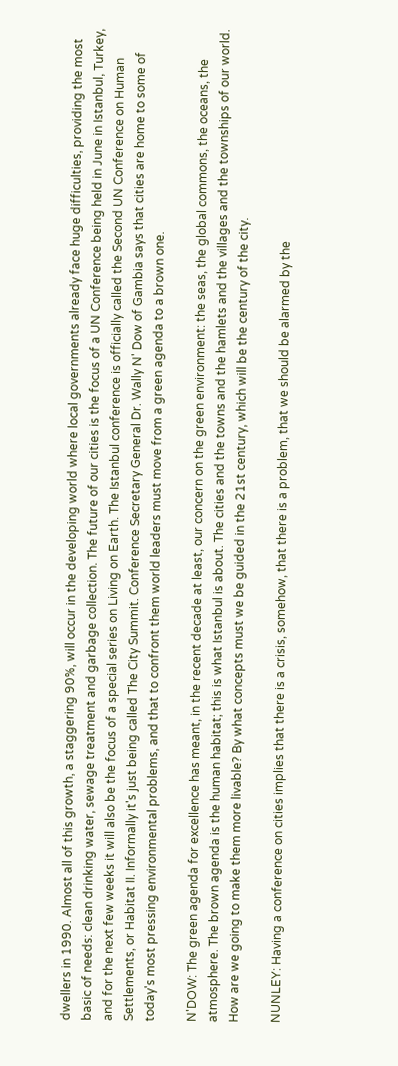dwellers in 1990. Almost all of this growth, a staggering 90%, will occur in the developing world where local governments already face huge difficulties, providing the most basic of needs: clean drinking water, sewage treatment and garbage collection. The future of our cities is the focus of a UN Conference being held in June in Istanbul, Turkey, and for the next few weeks it will also be the focus of a special series on Living on Earth. The Istanbul conference is officially called the Second UN Conference on Human Settlements, or Habitat II. Informally it's just being called The City Summit. Conference Secretary General Dr. Wally N' Dow of Gambia says that cities are home to some of today's most pressing environmental problems, and that to confront them world leaders must move from a green agenda to a brown one.

N'DOW: The green agenda for excellence has meant, in the recent decade at least, our concern on the green environment: the seas, the global commons, the oceans, the atmosphere. The brown agenda is the human habitat; this is what Istanbul is about. The cities and the towns and the hamlets and the villages and the townships of our world. How are we going to make them more livable? By what concepts must we be guided in the 21st century, which will be the century of the city.

NUNLEY: Having a conference on cities implies that there is a crisis, somehow, that there is a problem, that we should be alarmed by the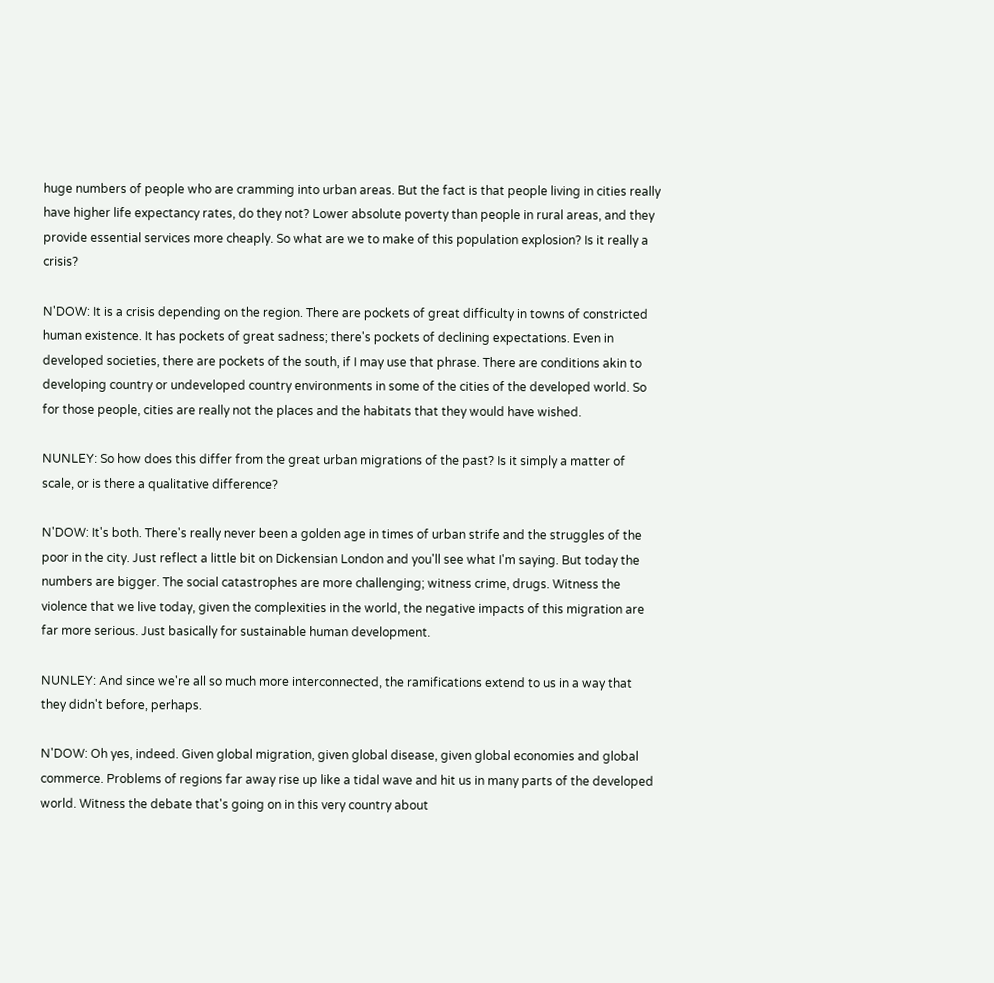huge numbers of people who are cramming into urban areas. But the fact is that people living in cities really have higher life expectancy rates, do they not? Lower absolute poverty than people in rural areas, and they provide essential services more cheaply. So what are we to make of this population explosion? Is it really a crisis?

N'DOW: It is a crisis depending on the region. There are pockets of great difficulty in towns of constricted human existence. It has pockets of great sadness; there's pockets of declining expectations. Even in developed societies, there are pockets of the south, if I may use that phrase. There are conditions akin to developing country or undeveloped country environments in some of the cities of the developed world. So for those people, cities are really not the places and the habitats that they would have wished.

NUNLEY: So how does this differ from the great urban migrations of the past? Is it simply a matter of scale, or is there a qualitative difference?

N'DOW: It's both. There's really never been a golden age in times of urban strife and the struggles of the poor in the city. Just reflect a little bit on Dickensian London and you'll see what I'm saying. But today the numbers are bigger. The social catastrophes are more challenging; witness crime, drugs. Witness the violence that we live today, given the complexities in the world, the negative impacts of this migration are far more serious. Just basically for sustainable human development.

NUNLEY: And since we're all so much more interconnected, the ramifications extend to us in a way that they didn't before, perhaps.

N'DOW: Oh yes, indeed. Given global migration, given global disease, given global economies and global commerce. Problems of regions far away rise up like a tidal wave and hit us in many parts of the developed world. Witness the debate that's going on in this very country about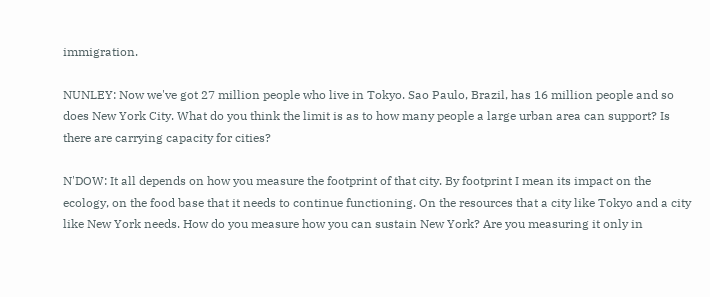immigration.

NUNLEY: Now we've got 27 million people who live in Tokyo. Sao Paulo, Brazil, has 16 million people and so does New York City. What do you think the limit is as to how many people a large urban area can support? Is there are carrying capacity for cities?

N'DOW: It all depends on how you measure the footprint of that city. By footprint I mean its impact on the ecology, on the food base that it needs to continue functioning. On the resources that a city like Tokyo and a city like New York needs. How do you measure how you can sustain New York? Are you measuring it only in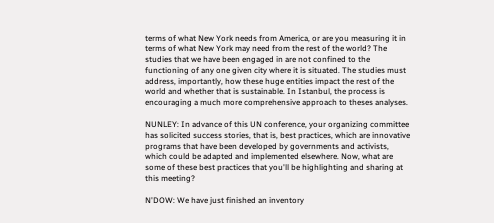terms of what New York needs from America, or are you measuring it in terms of what New York may need from the rest of the world? The studies that we have been engaged in are not confined to the functioning of any one given city where it is situated. The studies must address, importantly, how these huge entities impact the rest of the world and whether that is sustainable. In Istanbul, the process is encouraging a much more comprehensive approach to theses analyses.

NUNLEY: In advance of this UN conference, your organizing committee has solicited success stories, that is, best practices, which are innovative programs that have been developed by governments and activists, which could be adapted and implemented elsewhere. Now, what are some of these best practices that you'll be highlighting and sharing at this meeting?

N'DOW: We have just finished an inventory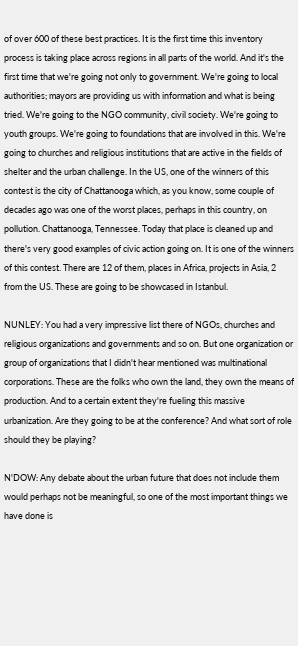of over 600 of these best practices. It is the first time this inventory process is taking place across regions in all parts of the world. And it's the first time that we're going not only to government. We're going to local authorities; mayors are providing us with information and what is being tried. We're going to the NGO community, civil society. We're going to youth groups. We're going to foundations that are involved in this. We're going to churches and religious institutions that are active in the fields of shelter and the urban challenge. In the US, one of the winners of this contest is the city of Chattanooga which, as you know, some couple of decades ago was one of the worst places, perhaps in this country, on pollution. Chattanooga, Tennessee. Today that place is cleaned up and there's very good examples of civic action going on. It is one of the winners of this contest. There are 12 of them, places in Africa, projects in Asia, 2 from the US. These are going to be showcased in Istanbul.

NUNLEY: You had a very impressive list there of NGOs, churches and religious organizations and governments and so on. But one organization or group of organizations that I didn't hear mentioned was multinational corporations. These are the folks who own the land, they own the means of production. And to a certain extent they're fueling this massive urbanization. Are they going to be at the conference? And what sort of role should they be playing?

N'DOW: Any debate about the urban future that does not include them would perhaps not be meaningful, so one of the most important things we have done is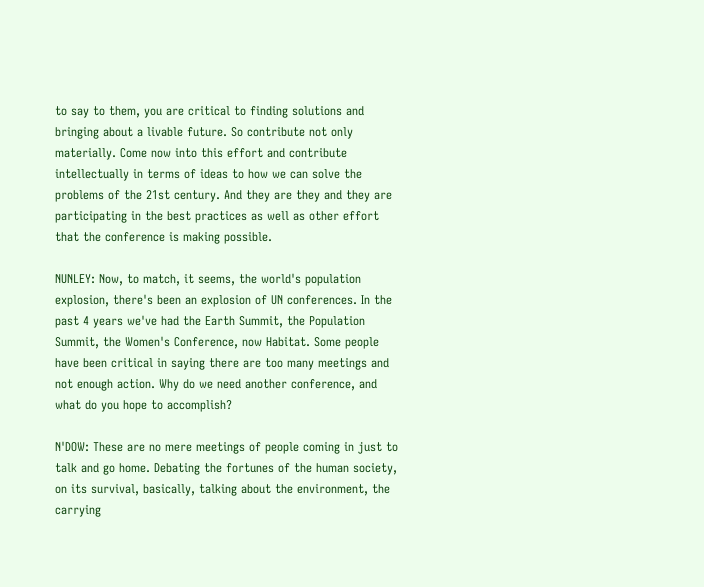to say to them, you are critical to finding solutions and bringing about a livable future. So contribute not only materially. Come now into this effort and contribute intellectually in terms of ideas to how we can solve the problems of the 21st century. And they are they and they are participating in the best practices as well as other effort that the conference is making possible.

NUNLEY: Now, to match, it seems, the world's population explosion, there's been an explosion of UN conferences. In the past 4 years we've had the Earth Summit, the Population Summit, the Women's Conference, now Habitat. Some people have been critical in saying there are too many meetings and not enough action. Why do we need another conference, and what do you hope to accomplish?

N'DOW: These are no mere meetings of people coming in just to talk and go home. Debating the fortunes of the human society, on its survival, basically, talking about the environment, the carrying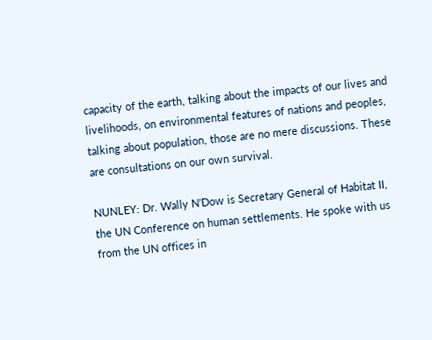capacity of the earth, talking about the impacts of our lives and livelihoods, on environmental features of nations and peoples, talking about population, those are no mere discussions. These are consultations on our own survival.

NUNLEY: Dr. Wally N'Dow is Secretary General of Habitat II, the UN Conference on human settlements. He spoke with us from the UN offices in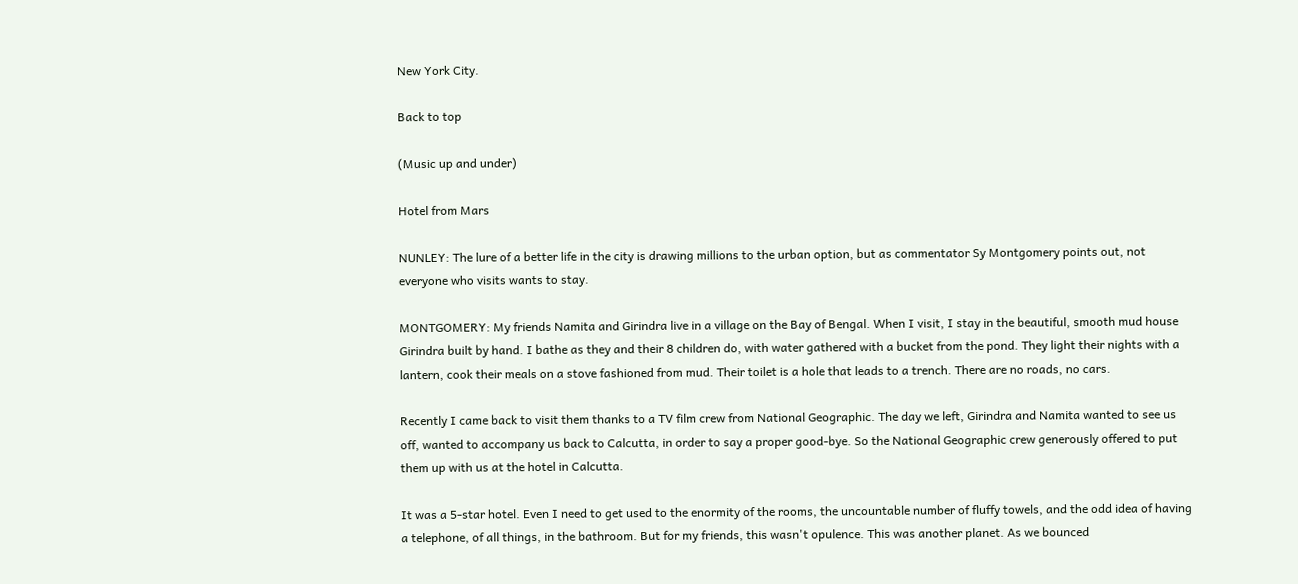New York City.

Back to top

(Music up and under)

Hotel from Mars

NUNLEY: The lure of a better life in the city is drawing millions to the urban option, but as commentator Sy Montgomery points out, not everyone who visits wants to stay.

MONTGOMERY: My friends Namita and Girindra live in a village on the Bay of Bengal. When I visit, I stay in the beautiful, smooth mud house Girindra built by hand. I bathe as they and their 8 children do, with water gathered with a bucket from the pond. They light their nights with a lantern, cook their meals on a stove fashioned from mud. Their toilet is a hole that leads to a trench. There are no roads, no cars.

Recently I came back to visit them thanks to a TV film crew from National Geographic. The day we left, Girindra and Namita wanted to see us off, wanted to accompany us back to Calcutta, in order to say a proper good-bye. So the National Geographic crew generously offered to put them up with us at the hotel in Calcutta.

It was a 5-star hotel. Even I need to get used to the enormity of the rooms, the uncountable number of fluffy towels, and the odd idea of having a telephone, of all things, in the bathroom. But for my friends, this wasn't opulence. This was another planet. As we bounced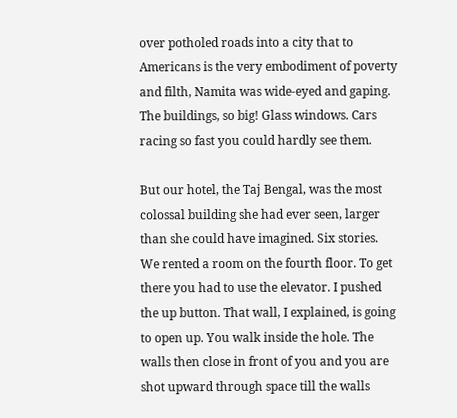over potholed roads into a city that to Americans is the very embodiment of poverty and filth, Namita was wide-eyed and gaping. The buildings, so big! Glass windows. Cars racing so fast you could hardly see them.

But our hotel, the Taj Bengal, was the most colossal building she had ever seen, larger than she could have imagined. Six stories. We rented a room on the fourth floor. To get there you had to use the elevator. I pushed the up button. That wall, I explained, is going to open up. You walk inside the hole. The walls then close in front of you and you are shot upward through space till the walls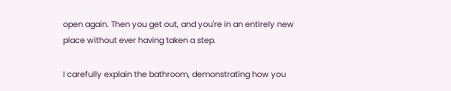open again. Then you get out, and you're in an entirely new place without ever having taken a step.

I carefully explain the bathroom, demonstrating how you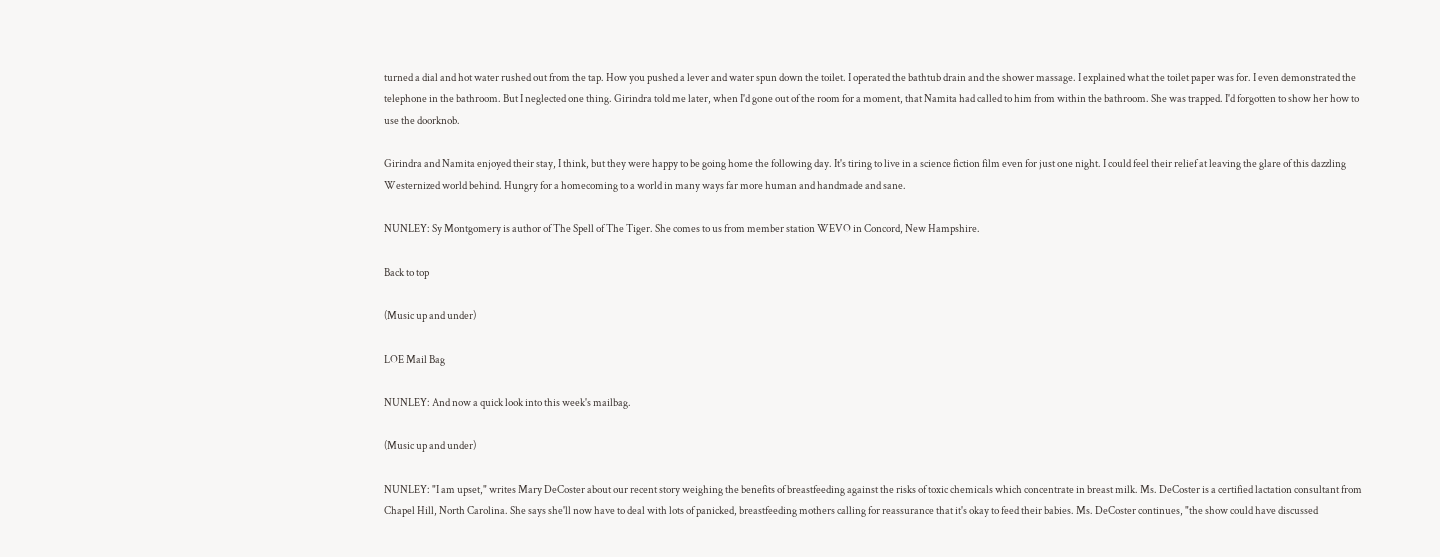turned a dial and hot water rushed out from the tap. How you pushed a lever and water spun down the toilet. I operated the bathtub drain and the shower massage. I explained what the toilet paper was for. I even demonstrated the telephone in the bathroom. But I neglected one thing. Girindra told me later, when I'd gone out of the room for a moment, that Namita had called to him from within the bathroom. She was trapped. I'd forgotten to show her how to use the doorknob.

Girindra and Namita enjoyed their stay, I think, but they were happy to be going home the following day. It's tiring to live in a science fiction film even for just one night. I could feel their relief at leaving the glare of this dazzling Westernized world behind. Hungry for a homecoming to a world in many ways far more human and handmade and sane.

NUNLEY: Sy Montgomery is author of The Spell of The Tiger. She comes to us from member station WEVO in Concord, New Hampshire.

Back to top

(Music up and under)

LOE Mail Bag

NUNLEY: And now a quick look into this week's mailbag.

(Music up and under)

NUNLEY: "I am upset," writes Mary DeCoster about our recent story weighing the benefits of breastfeeding against the risks of toxic chemicals which concentrate in breast milk. Ms. DeCoster is a certified lactation consultant from Chapel Hill, North Carolina. She says she'll now have to deal with lots of panicked, breastfeeding mothers calling for reassurance that it's okay to feed their babies. Ms. DeCoster continues, "the show could have discussed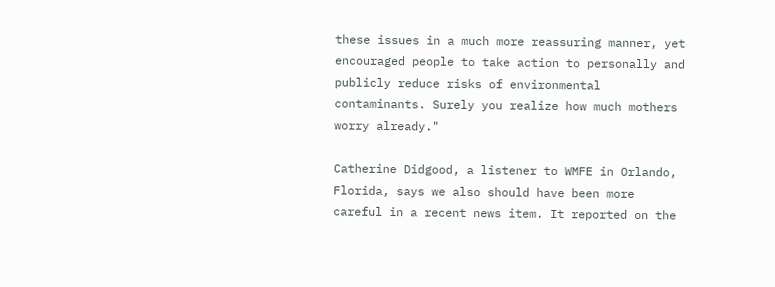these issues in a much more reassuring manner, yet encouraged people to take action to personally and publicly reduce risks of environmental contaminants. Surely you realize how much mothers worry already."

Catherine Didgood, a listener to WMFE in Orlando, Florida, says we also should have been more careful in a recent news item. It reported on the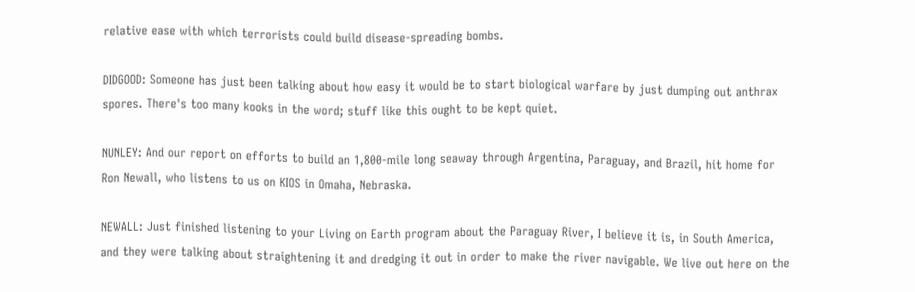relative ease with which terrorists could build disease-spreading bombs.

DIDGOOD: Someone has just been talking about how easy it would be to start biological warfare by just dumping out anthrax spores. There's too many kooks in the word; stuff like this ought to be kept quiet.

NUNLEY: And our report on efforts to build an 1,800-mile long seaway through Argentina, Paraguay, and Brazil, hit home for Ron Newall, who listens to us on KIOS in Omaha, Nebraska.

NEWALL: Just finished listening to your Living on Earth program about the Paraguay River, I believe it is, in South America, and they were talking about straightening it and dredging it out in order to make the river navigable. We live out here on the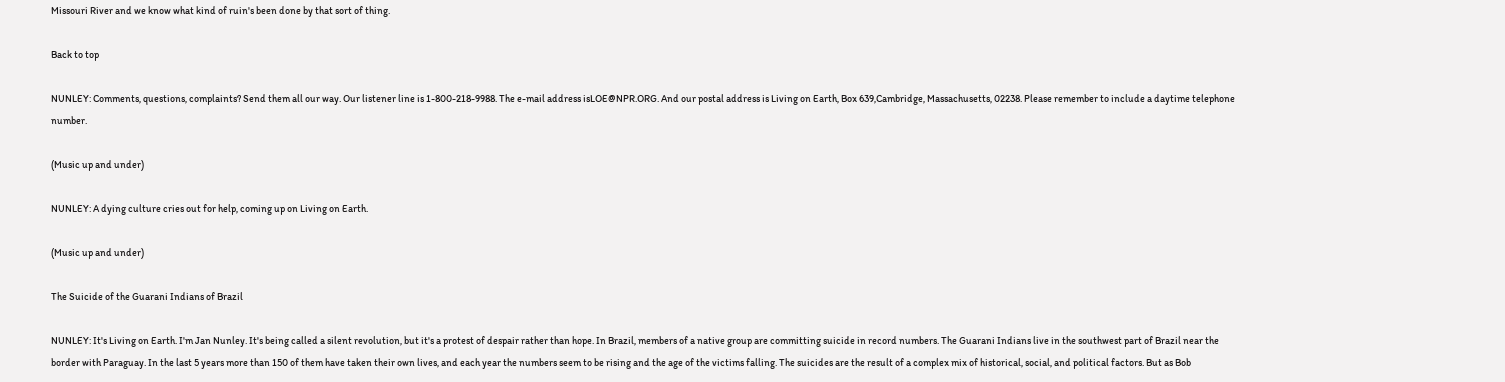Missouri River and we know what kind of ruin's been done by that sort of thing.

Back to top

NUNLEY: Comments, questions, complaints? Send them all our way. Our listener line is 1-800-218-9988. The e-mail address isLOE@NPR.ORG. And our postal address is Living on Earth, Box 639,Cambridge, Massachusetts, 02238. Please remember to include a daytime telephone number.

(Music up and under)

NUNLEY: A dying culture cries out for help, coming up on Living on Earth.

(Music up and under)

The Suicide of the Guarani Indians of Brazil

NUNLEY: It's Living on Earth. I'm Jan Nunley. It's being called a silent revolution, but it's a protest of despair rather than hope. In Brazil, members of a native group are committing suicide in record numbers. The Guarani Indians live in the southwest part of Brazil near the border with Paraguay. In the last 5 years more than 150 of them have taken their own lives, and each year the numbers seem to be rising and the age of the victims falling. The suicides are the result of a complex mix of historical, social, and political factors. But as Bob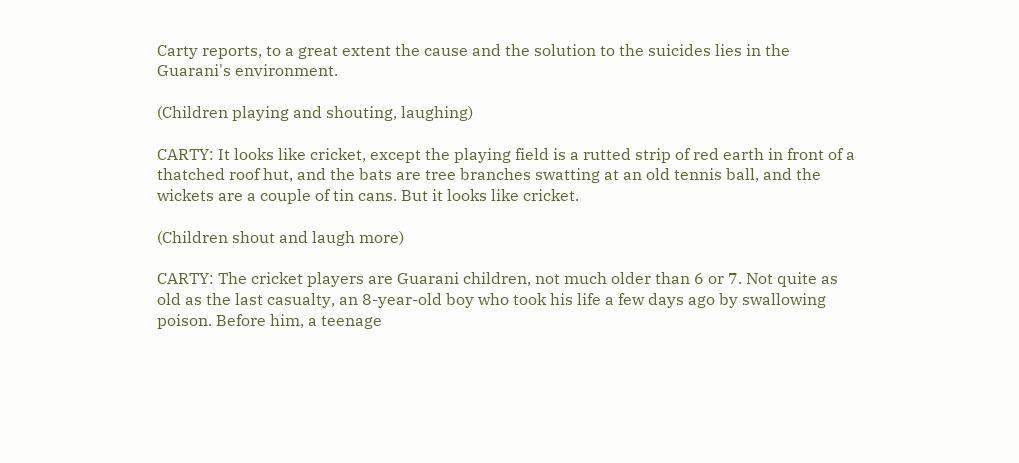Carty reports, to a great extent the cause and the solution to the suicides lies in the Guarani's environment.

(Children playing and shouting, laughing)

CARTY: It looks like cricket, except the playing field is a rutted strip of red earth in front of a thatched roof hut, and the bats are tree branches swatting at an old tennis ball, and the wickets are a couple of tin cans. But it looks like cricket.

(Children shout and laugh more)

CARTY: The cricket players are Guarani children, not much older than 6 or 7. Not quite as old as the last casualty, an 8-year-old boy who took his life a few days ago by swallowing poison. Before him, a teenage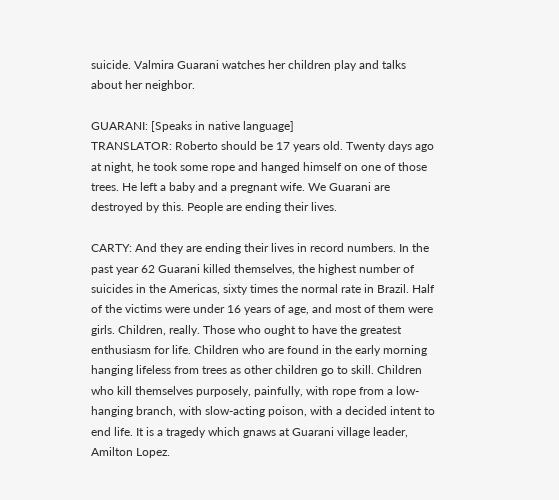suicide. Valmira Guarani watches her children play and talks about her neighbor.

GUARANI: [Speaks in native language]
TRANSLATOR: Roberto should be 17 years old. Twenty days ago at night, he took some rope and hanged himself on one of those trees. He left a baby and a pregnant wife. We Guarani are destroyed by this. People are ending their lives.

CARTY: And they are ending their lives in record numbers. In the past year 62 Guarani killed themselves, the highest number of suicides in the Americas, sixty times the normal rate in Brazil. Half of the victims were under 16 years of age, and most of them were girls. Children, really. Those who ought to have the greatest enthusiasm for life. Children who are found in the early morning hanging lifeless from trees as other children go to skill. Children who kill themselves purposely, painfully, with rope from a low-hanging branch, with slow-acting poison, with a decided intent to end life. It is a tragedy which gnaws at Guarani village leader, Amilton Lopez.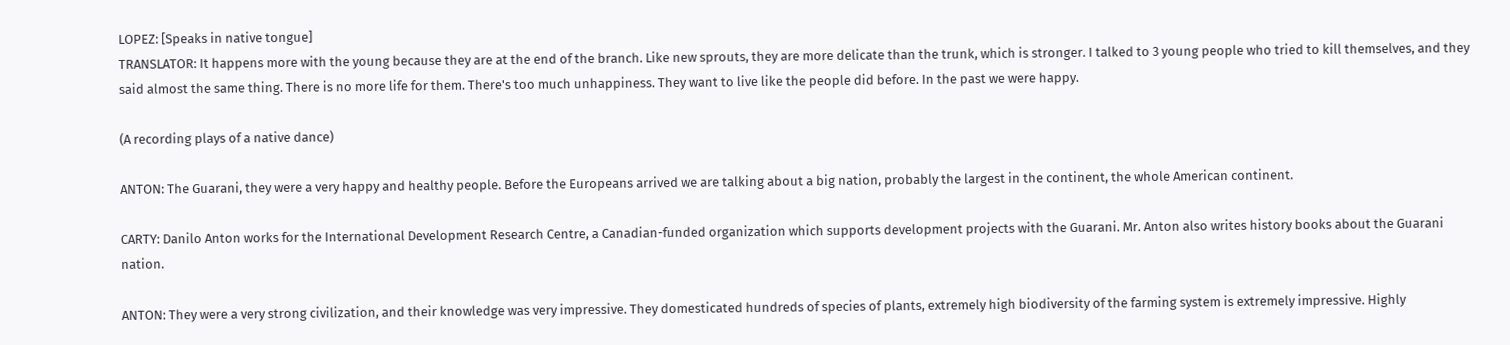LOPEZ: [Speaks in native tongue]
TRANSLATOR: It happens more with the young because they are at the end of the branch. Like new sprouts, they are more delicate than the trunk, which is stronger. I talked to 3 young people who tried to kill themselves, and they said almost the same thing. There is no more life for them. There's too much unhappiness. They want to live like the people did before. In the past we were happy.

(A recording plays of a native dance)

ANTON: The Guarani, they were a very happy and healthy people. Before the Europeans arrived we are talking about a big nation, probably the largest in the continent, the whole American continent.

CARTY: Danilo Anton works for the International Development Research Centre, a Canadian-funded organization which supports development projects with the Guarani. Mr. Anton also writes history books about the Guarani nation.

ANTON: They were a very strong civilization, and their knowledge was very impressive. They domesticated hundreds of species of plants, extremely high biodiversity of the farming system is extremely impressive. Highly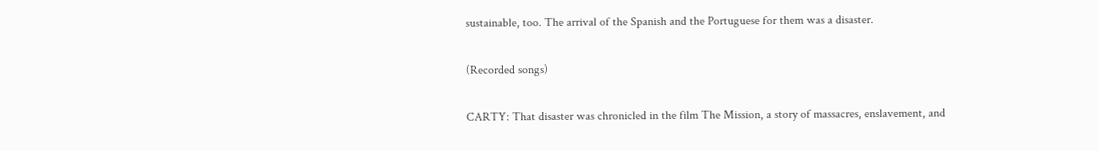sustainable, too. The arrival of the Spanish and the Portuguese for them was a disaster.

(Recorded songs)

CARTY: That disaster was chronicled in the film The Mission, a story of massacres, enslavement, and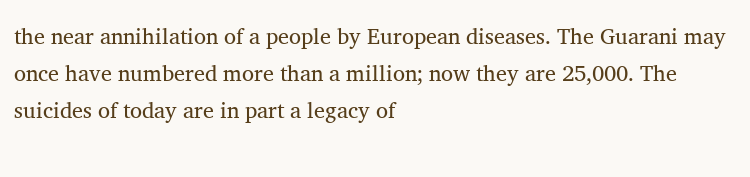the near annihilation of a people by European diseases. The Guarani may once have numbered more than a million; now they are 25,000. The suicides of today are in part a legacy of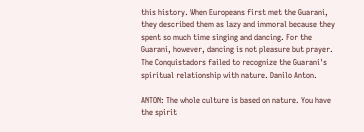this history. When Europeans first met the Guarani, they described them as lazy and immoral because they spent so much time singing and dancing. For the Guarani, however, dancing is not pleasure but prayer. The Conquistadors failed to recognize the Guarani's spiritual relationship with nature. Danilo Anton.

ANTON: The whole culture is based on nature. You have the spirit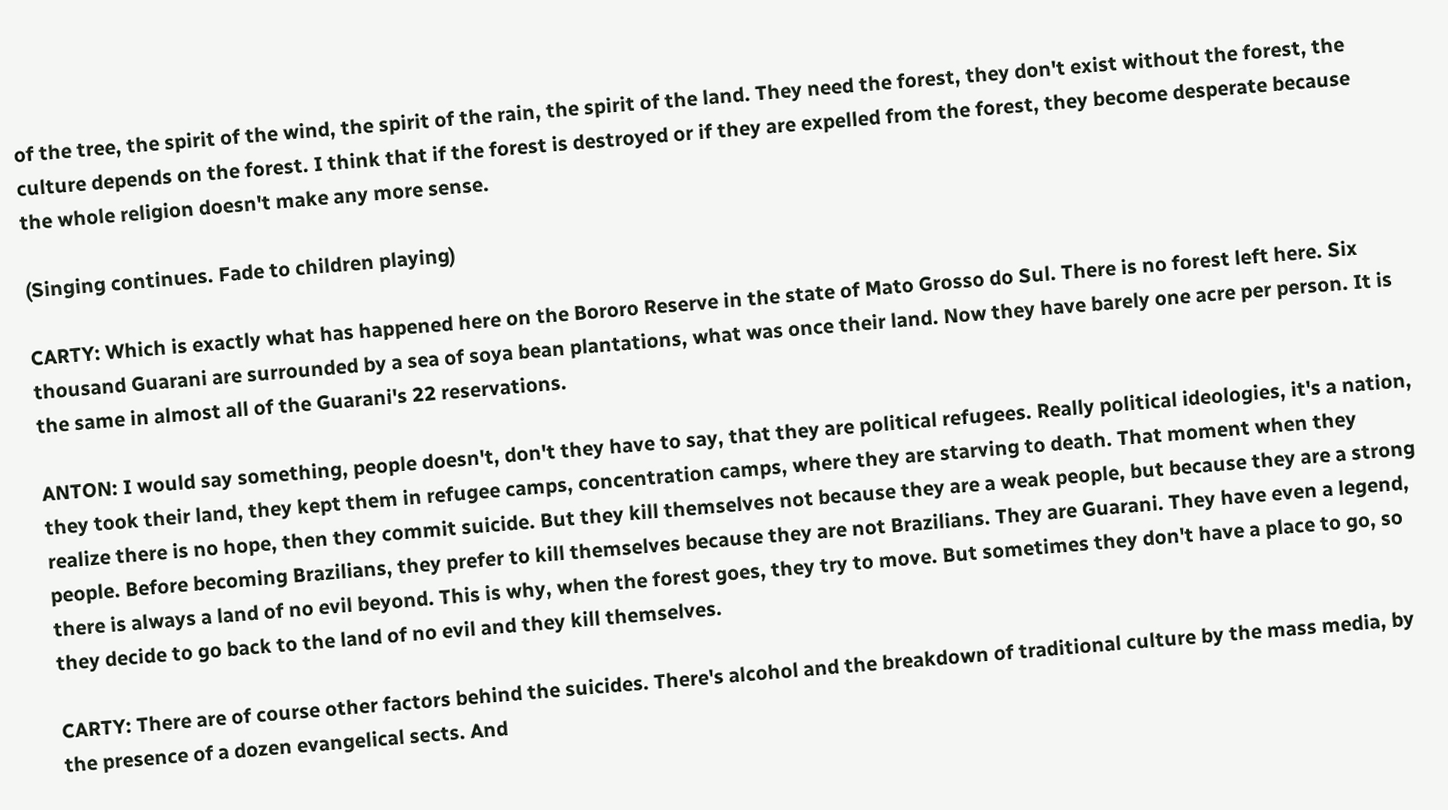of the tree, the spirit of the wind, the spirit of the rain, the spirit of the land. They need the forest, they don't exist without the forest, the culture depends on the forest. I think that if the forest is destroyed or if they are expelled from the forest, they become desperate because the whole religion doesn't make any more sense.

(Singing continues. Fade to children playing)

CARTY: Which is exactly what has happened here on the Bororo Reserve in the state of Mato Grosso do Sul. There is no forest left here. Six thousand Guarani are surrounded by a sea of soya bean plantations, what was once their land. Now they have barely one acre per person. It is the same in almost all of the Guarani's 22 reservations.

ANTON: I would say something, people doesn't, don't they have to say, that they are political refugees. Really political ideologies, it's a nation, they took their land, they kept them in refugee camps, concentration camps, where they are starving to death. That moment when they realize there is no hope, then they commit suicide. But they kill themselves not because they are a weak people, but because they are a strong people. Before becoming Brazilians, they prefer to kill themselves because they are not Brazilians. They are Guarani. They have even a legend, there is always a land of no evil beyond. This is why, when the forest goes, they try to move. But sometimes they don't have a place to go, so they decide to go back to the land of no evil and they kill themselves.

CARTY: There are of course other factors behind the suicides. There's alcohol and the breakdown of traditional culture by the mass media, by the presence of a dozen evangelical sects. And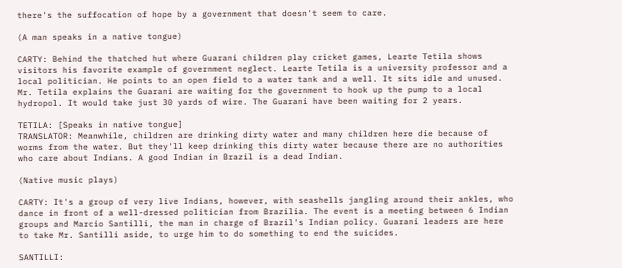there's the suffocation of hope by a government that doesn't seem to care.

(A man speaks in a native tongue)

CARTY: Behind the thatched hut where Guarani children play cricket games, Learte Tetila shows visitors his favorite example of government neglect. Learte Tetila is a university professor and a local politician. He points to an open field to a water tank and a well. It sits idle and unused. Mr. Tetila explains the Guarani are waiting for the government to hook up the pump to a local hydropol. It would take just 30 yards of wire. The Guarani have been waiting for 2 years.

TETILA: [Speaks in native tongue]
TRANSLATOR: Meanwhile, children are drinking dirty water and many children here die because of worms from the water. But they'll keep drinking this dirty water because there are no authorities who care about Indians. A good Indian in Brazil is a dead Indian.

(Native music plays)

CARTY: It's a group of very live Indians, however, with seashells jangling around their ankles, who dance in front of a well-dressed politician from Brazilia. The event is a meeting between 6 Indian groups and Marcio Santilli, the man in charge of Brazil's Indian policy. Guarani leaders are here to take Mr. Santilli aside, to urge him to do something to end the suicides.

SANTILLI: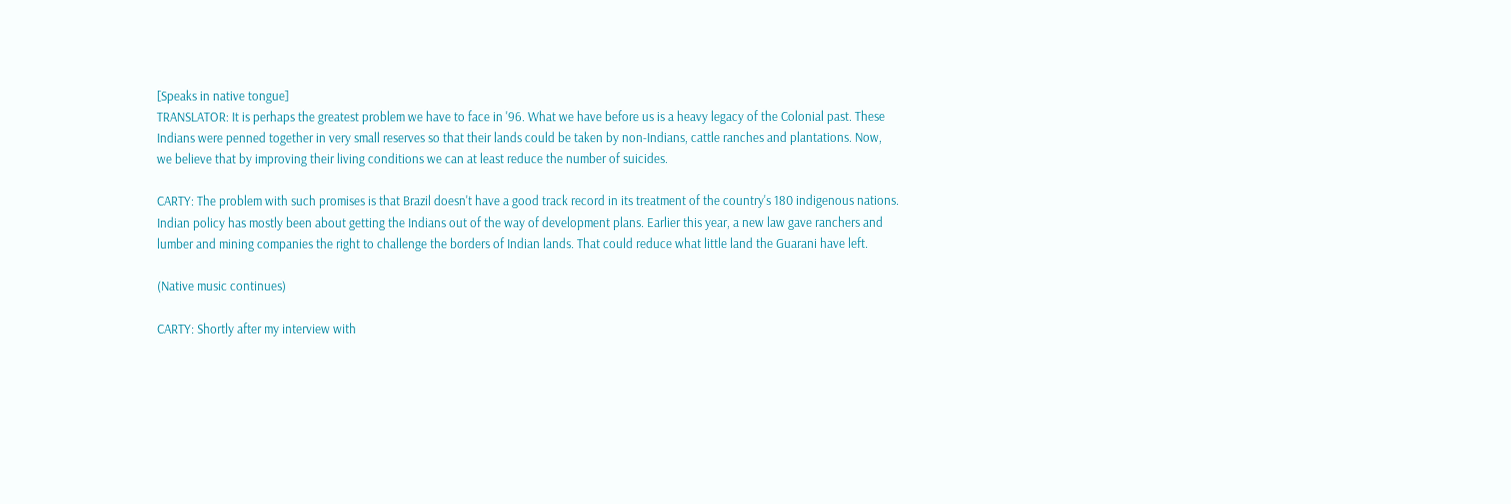[Speaks in native tongue]
TRANSLATOR: It is perhaps the greatest problem we have to face in '96. What we have before us is a heavy legacy of the Colonial past. These Indians were penned together in very small reserves so that their lands could be taken by non-Indians, cattle ranches and plantations. Now, we believe that by improving their living conditions we can at least reduce the number of suicides.

CARTY: The problem with such promises is that Brazil doesn't have a good track record in its treatment of the country's 180 indigenous nations. Indian policy has mostly been about getting the Indians out of the way of development plans. Earlier this year, a new law gave ranchers and lumber and mining companies the right to challenge the borders of Indian lands. That could reduce what little land the Guarani have left.

(Native music continues)

CARTY: Shortly after my interview with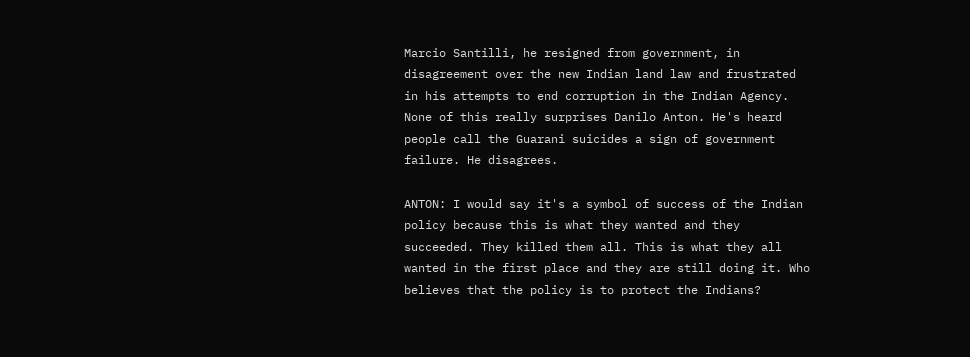Marcio Santilli, he resigned from government, in disagreement over the new Indian land law and frustrated in his attempts to end corruption in the Indian Agency. None of this really surprises Danilo Anton. He's heard people call the Guarani suicides a sign of government failure. He disagrees.

ANTON: I would say it's a symbol of success of the Indian policy because this is what they wanted and they succeeded. They killed them all. This is what they all wanted in the first place and they are still doing it. Who believes that the policy is to protect the Indians?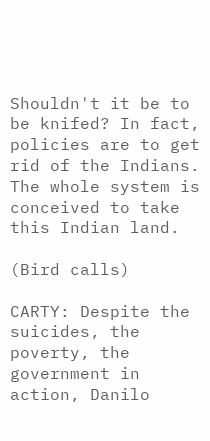Shouldn't it be to be knifed? In fact, policies are to get rid of the Indians. The whole system is conceived to take this Indian land.

(Bird calls)

CARTY: Despite the suicides, the poverty, the government in action, Danilo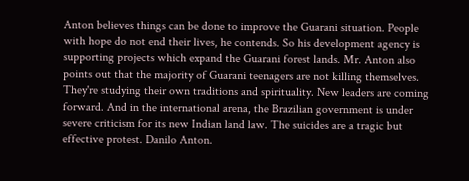Anton believes things can be done to improve the Guarani situation. People with hope do not end their lives, he contends. So his development agency is supporting projects which expand the Guarani forest lands. Mr. Anton also points out that the majority of Guarani teenagers are not killing themselves. They're studying their own traditions and spirituality. New leaders are coming forward. And in the international arena, the Brazilian government is under severe criticism for its new Indian land law. The suicides are a tragic but effective protest. Danilo Anton.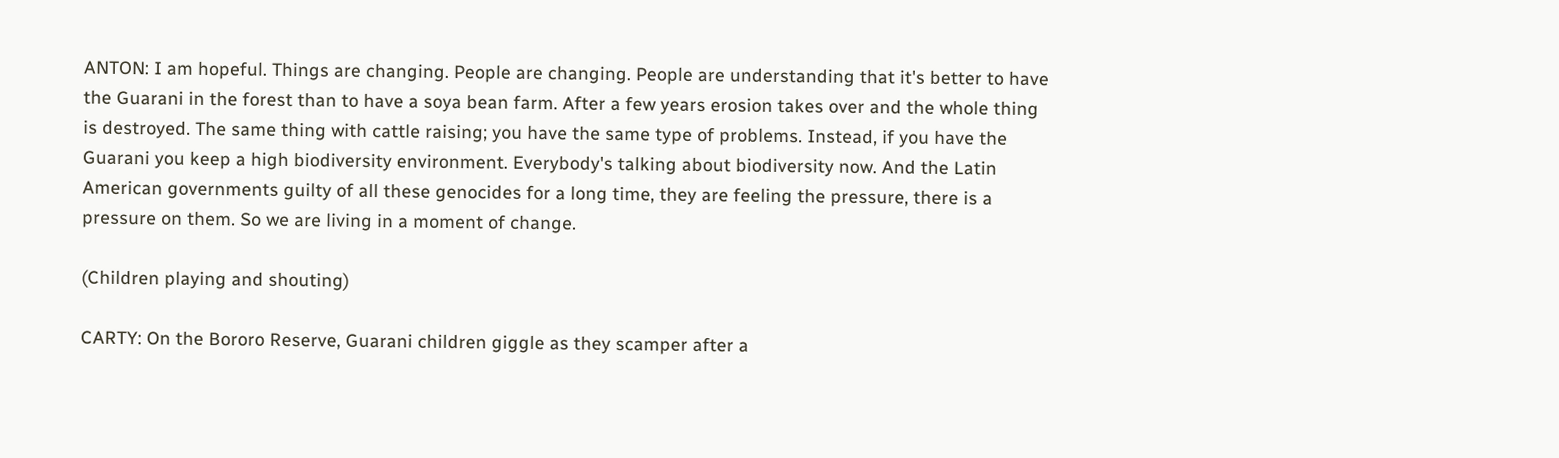ANTON: I am hopeful. Things are changing. People are changing. People are understanding that it's better to have the Guarani in the forest than to have a soya bean farm. After a few years erosion takes over and the whole thing is destroyed. The same thing with cattle raising; you have the same type of problems. Instead, if you have the Guarani you keep a high biodiversity environment. Everybody's talking about biodiversity now. And the Latin American governments guilty of all these genocides for a long time, they are feeling the pressure, there is a pressure on them. So we are living in a moment of change.

(Children playing and shouting)

CARTY: On the Bororo Reserve, Guarani children giggle as they scamper after a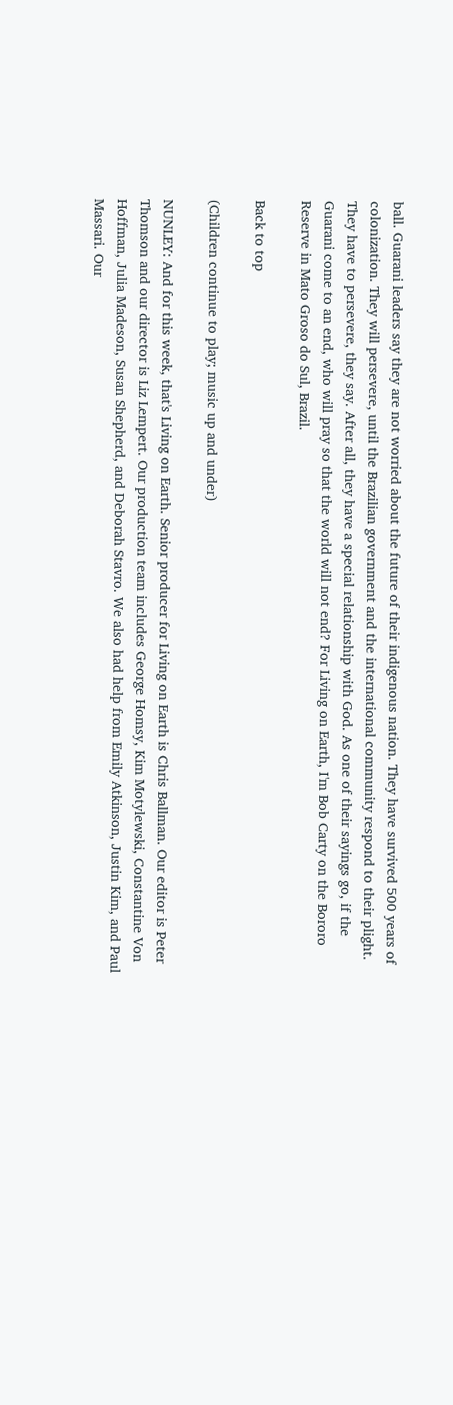ball. Guarani leaders say they are not worried about the future of their indigenous nation. They have survived 500 years of colonization. They will persevere, until the Brazilian government and the international community respond to their plight. They have to persevere, they say. After all, they have a special relationship with God. As one of their sayings go, if the Guarani come to an end, who will pray so that the world will not end? For Living on Earth, I'm Bob Carty on the Bororo Reserve in Mato Groso do Sul, Brazil.

Back to top

(Children continue to play; music up and under)

NUNLEY: And for this week, that's Living on Earth. Senior producer for Living on Earth is Chris Ballman. Our editor is Peter Thomson and our director is Liz Lempert. Our production team includes George Homsy, Kim Motylewski, Constantine Von Hoffman, Julia Madeson, Susan Shepherd, and Deborah Stavro. We also had help from Emily Atkinson, Justin Kim, and Paul Massari. Our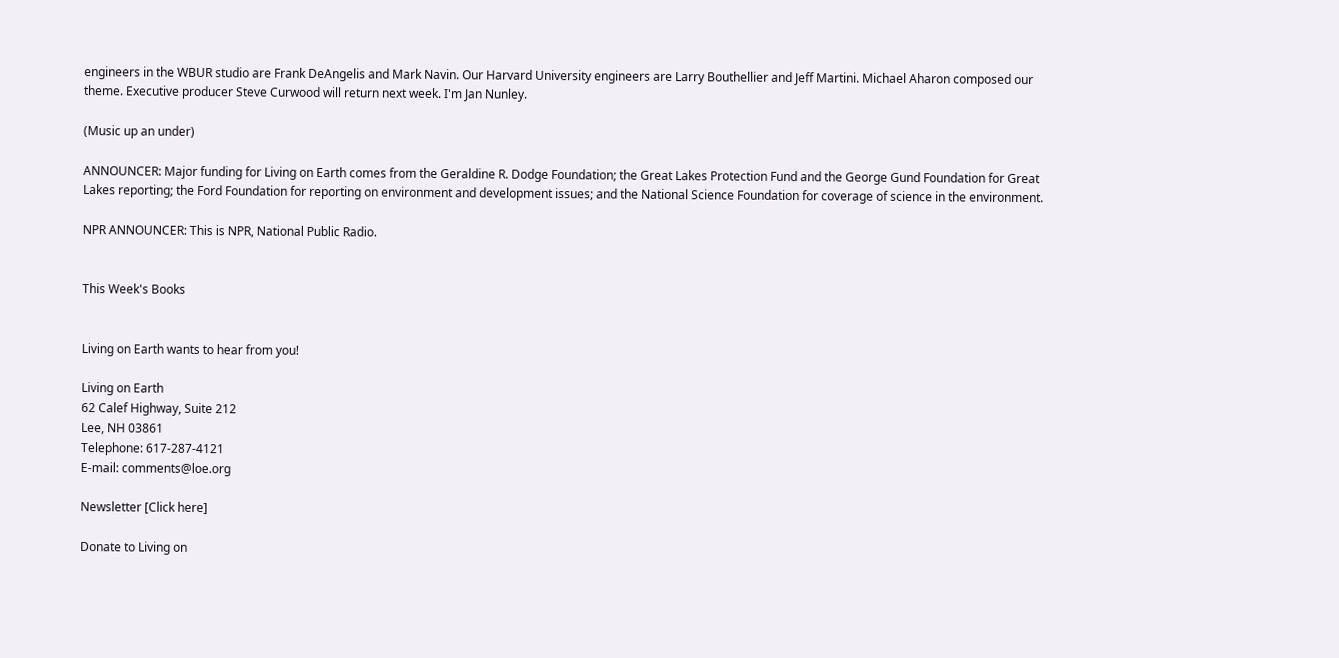engineers in the WBUR studio are Frank DeAngelis and Mark Navin. Our Harvard University engineers are Larry Bouthellier and Jeff Martini. Michael Aharon composed our theme. Executive producer Steve Curwood will return next week. I'm Jan Nunley.

(Music up an under)

ANNOUNCER: Major funding for Living on Earth comes from the Geraldine R. Dodge Foundation; the Great Lakes Protection Fund and the George Gund Foundation for Great Lakes reporting; the Ford Foundation for reporting on environment and development issues; and the National Science Foundation for coverage of science in the environment.

NPR ANNOUNCER: This is NPR, National Public Radio.


This Week's Books


Living on Earth wants to hear from you!

Living on Earth
62 Calef Highway, Suite 212
Lee, NH 03861
Telephone: 617-287-4121
E-mail: comments@loe.org

Newsletter [Click here]

Donate to Living on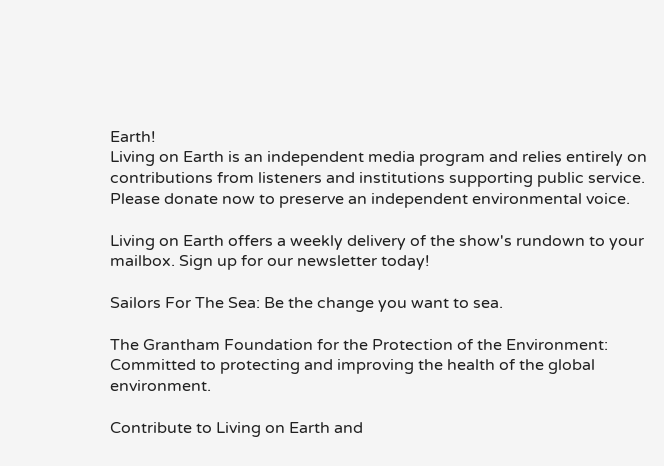Earth!
Living on Earth is an independent media program and relies entirely on contributions from listeners and institutions supporting public service. Please donate now to preserve an independent environmental voice.

Living on Earth offers a weekly delivery of the show's rundown to your mailbox. Sign up for our newsletter today!

Sailors For The Sea: Be the change you want to sea.

The Grantham Foundation for the Protection of the Environment: Committed to protecting and improving the health of the global environment.

Contribute to Living on Earth and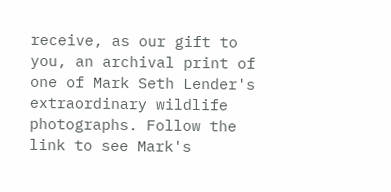receive, as our gift to you, an archival print of one of Mark Seth Lender's extraordinary wildlife photographs. Follow the link to see Mark's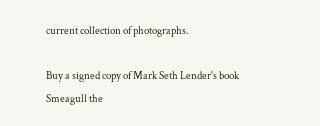current collection of photographs.

Buy a signed copy of Mark Seth Lender's book Smeagull the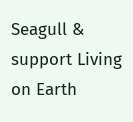Seagull & support Living on Earth